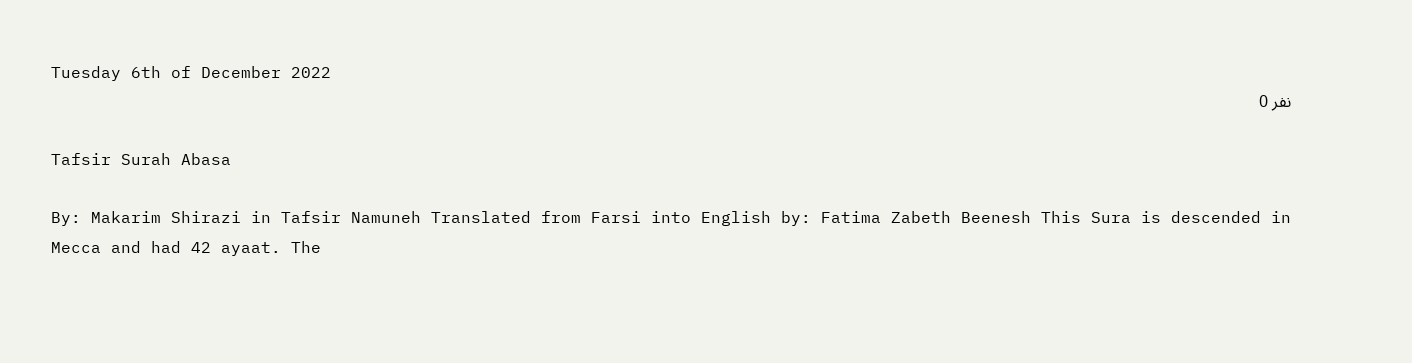Tuesday 6th of December 2022
نفر 0

Tafsir Surah Abasa

By: Makarim Shirazi in Tafsir Namuneh Translated from Farsi into English by: Fatima Zabeth Beenesh This Sura is descended in Mecca and had 42 ayaat. The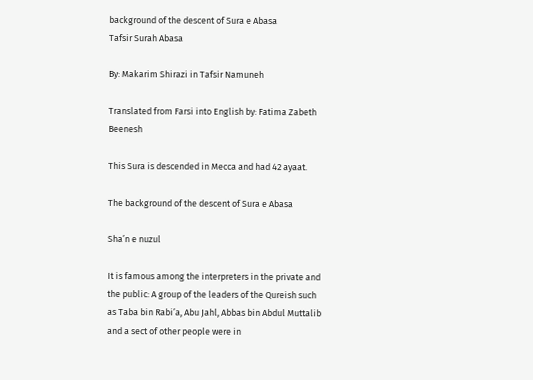background of the descent of Sura e Abasa
Tafsir Surah Abasa

By: Makarim Shirazi in Tafsir Namuneh

Translated from Farsi into English by: Fatima Zabeth Beenesh

This Sura is descended in Mecca and had 42 ayaat.

The background of the descent of Sura e Abasa

Sha’n e nuzul

It is famous among the interpreters in the private and the public: A group of the leaders of the Qureish such as Taba bin Rabi’a, Abu Jahl, Abbas bin Abdul Muttalib and a sect of other people were in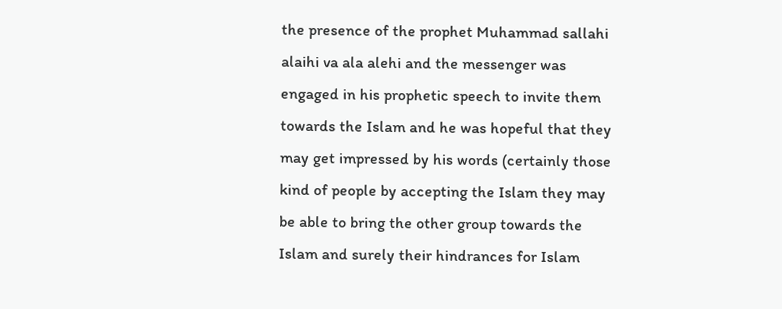the presence of the prophet Muhammad sallahi alaihi va ala alehi and the messenger was engaged in his prophetic speech to invite them towards the Islam and he was hopeful that they may get impressed by his words (certainly those kind of people by accepting the Islam they may be able to bring the other group towards the Islam and surely their hindrances for Islam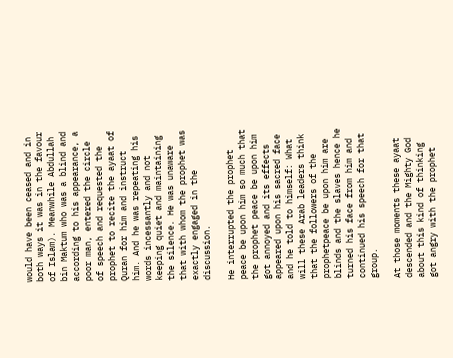would have been ceased and in both ways it was in the favour of Islam). Meanwhile Abdullah bin Maktum who was a blind and according to his appearance, a poor man, entered the circle of speech and requested the prophet to recite the ayaat of Quran for him and instruct him. And he was repeating his words incessantly and not keeping quiet and maintaining the silence. He was unaware that with whom the prophet was exactly engaged in the discussion.

He interrupted the prophet peace be upon him so much that the prophet peace be upon him got annoyed and its effects appeared upon his sacred face and he told to himself: What will these Arab leaders think that the followers of the prophetpeace be upon him are blinds and the slaves hence he turned his face from him and continued his speech for that group.

At those moments these ayaat descended and the Mighty God about this kind of thinking got angry with the prophet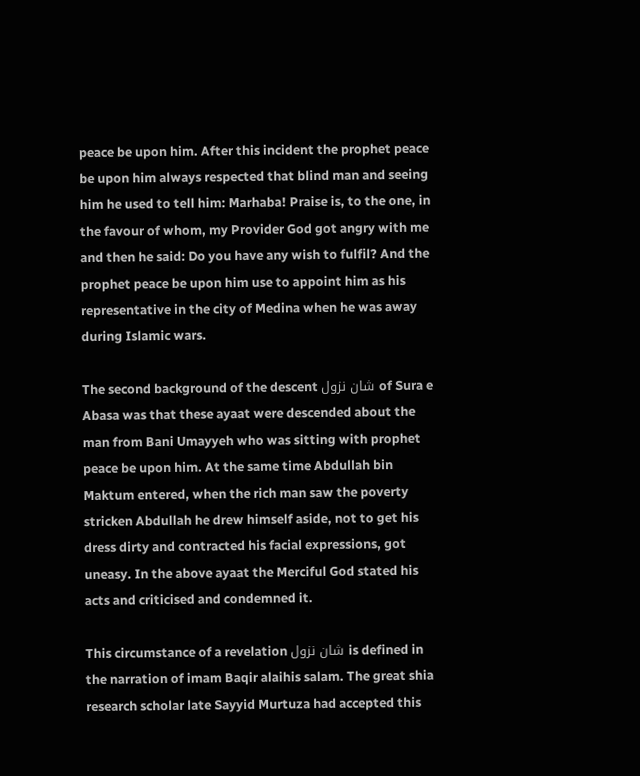peace be upon him. After this incident the prophet peace be upon him always respected that blind man and seeing him he used to tell him: Marhaba! Praise is, to the one, in the favour of whom, my Provider God got angry with me and then he said: Do you have any wish to fulfil? And the prophet peace be upon him use to appoint him as his representative in the city of Medina when he was away during Islamic wars.

The second background of the descent شان نزول of Sura e Abasa was that these ayaat were descended about the man from Bani Umayyeh who was sitting with prophet peace be upon him. At the same time Abdullah bin Maktum entered, when the rich man saw the poverty stricken Abdullah he drew himself aside, not to get his dress dirty and contracted his facial expressions, got uneasy. In the above ayaat the Merciful God stated his acts and criticised and condemned it.

This circumstance of a revelation شان نزول is defined in the narration of imam Baqir alaihis salam. The great shia research scholar late Sayyid Murtuza had accepted this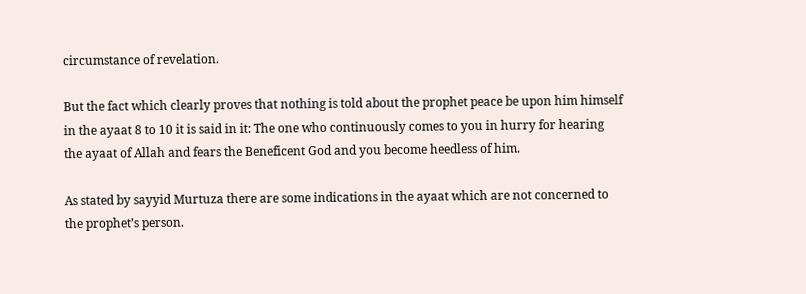circumstance of revelation.

But the fact which clearly proves that nothing is told about the prophet peace be upon him himself in the ayaat 8 to 10 it is said in it: The one who continuously comes to you in hurry for hearing the ayaat of Allah and fears the Beneficent God and you become heedless of him.

As stated by sayyid Murtuza there are some indications in the ayaat which are not concerned to the prophet’s person.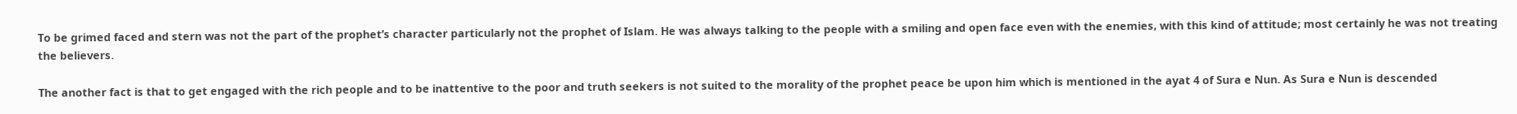To be grimed faced and stern was not the part of the prophet’s character particularly not the prophet of Islam. He was always talking to the people with a smiling and open face even with the enemies, with this kind of attitude; most certainly he was not treating the believers.

The another fact is that to get engaged with the rich people and to be inattentive to the poor and truth seekers is not suited to the morality of the prophet peace be upon him which is mentioned in the ayat 4 of Sura e Nun. As Sura e Nun is descended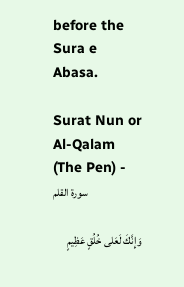before the Sura e Abasa.

Surat Nun or Al-Qalam (The Pen) - سورة القلم

وَإِنَّكَ لَعَلى خُلُقٍ عَظِيمٍ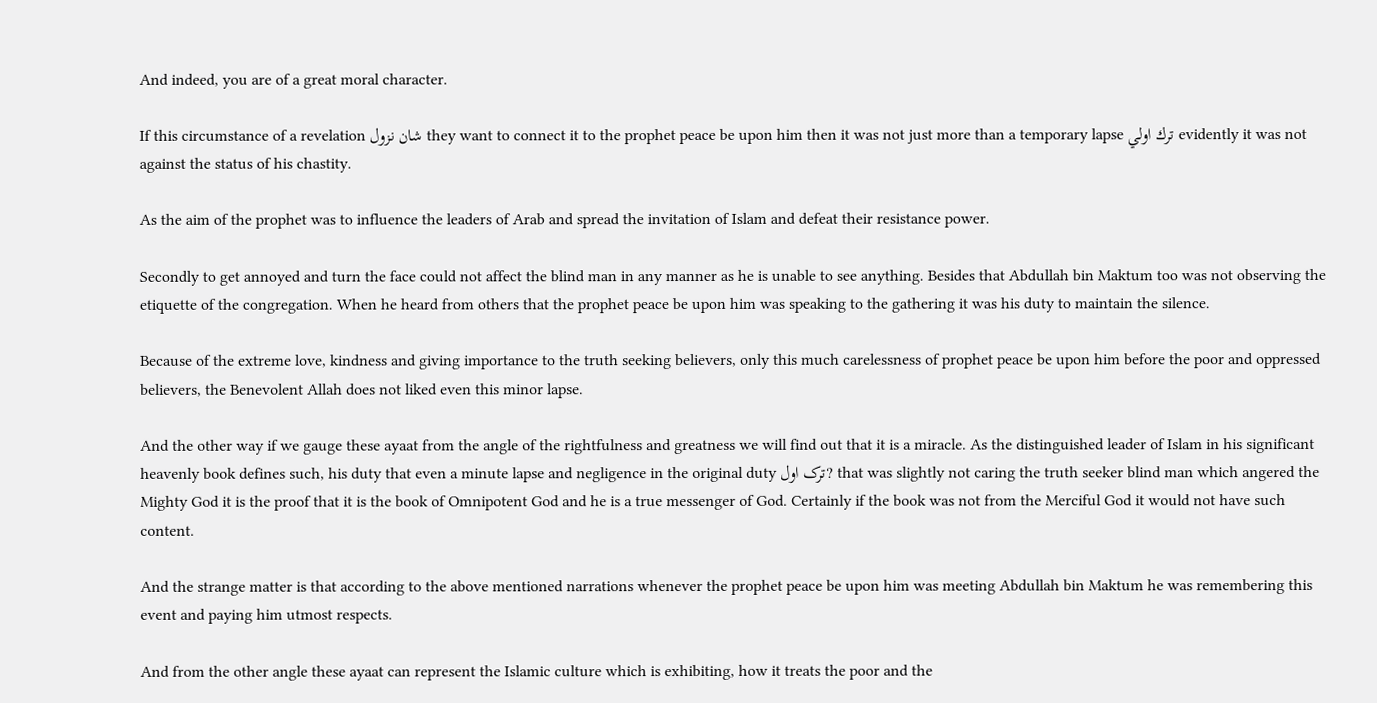And indeed, you are of a great moral character.

If this circumstance of a revelation شان نزول they want to connect it to the prophet peace be upon him then it was not just more than a temporary lapse ترك اولي evidently it was not against the status of his chastity.

As the aim of the prophet was to influence the leaders of Arab and spread the invitation of Islam and defeat their resistance power.

Secondly to get annoyed and turn the face could not affect the blind man in any manner as he is unable to see anything. Besides that Abdullah bin Maktum too was not observing the etiquette of the congregation. When he heard from others that the prophet peace be upon him was speaking to the gathering it was his duty to maintain the silence.

Because of the extreme love, kindness and giving importance to the truth seeking believers, only this much carelessness of prophet peace be upon him before the poor and oppressed believers, the Benevolent Allah does not liked even this minor lapse.

And the other way if we gauge these ayaat from the angle of the rightfulness and greatness we will find out that it is a miracle. As the distinguished leader of Islam in his significant heavenly book defines such, his duty that even a minute lapse and negligence in the original duty ترک اول? that was slightly not caring the truth seeker blind man which angered the Mighty God it is the proof that it is the book of Omnipotent God and he is a true messenger of God. Certainly if the book was not from the Merciful God it would not have such content.

And the strange matter is that according to the above mentioned narrations whenever the prophet peace be upon him was meeting Abdullah bin Maktum he was remembering this event and paying him utmost respects.

And from the other angle these ayaat can represent the Islamic culture which is exhibiting, how it treats the poor and the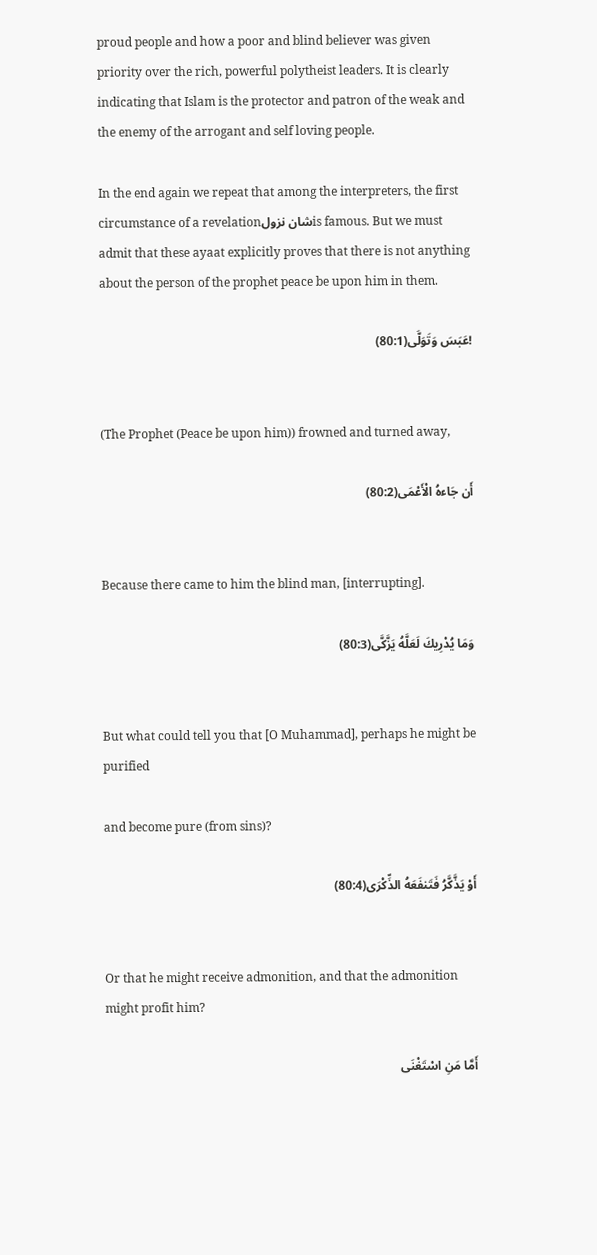proud people and how a poor and blind believer was given priority over the rich, powerful polytheist leaders. It is clearly indicating that Islam is the protector and patron of the weak and the enemy of the arrogant and self loving people.

In the end again we repeat that among the interpreters, the first circumstance of a revelationشان نزولis famous. But we must admit that these ayaat explicitly proves that there is not anything about the person of the prophet peace be upon him in them.

!عَبَسَ وَتَوَلَّى(80:1)


(The Prophet (Peace be upon him)) frowned and turned away,

أَن جَاءهُ الْأَعْمَى(80:2)


Because there came to him the blind man, [interrupting].

وَمَا يُدْرِيكَ لَعَلَّهُ يَزَّكَّى(80:3)


But what could tell you that [O Muhammad], perhaps he might be purified

and become pure (from sins)?

أَوْ يَذَّكَّرُ فَتَنفَعَهُ الذِّكْرَى(80:4)


Or that he might receive admonition, and that the admonition might profit him?

أَمَّا مَنِ اسْتَغْنَى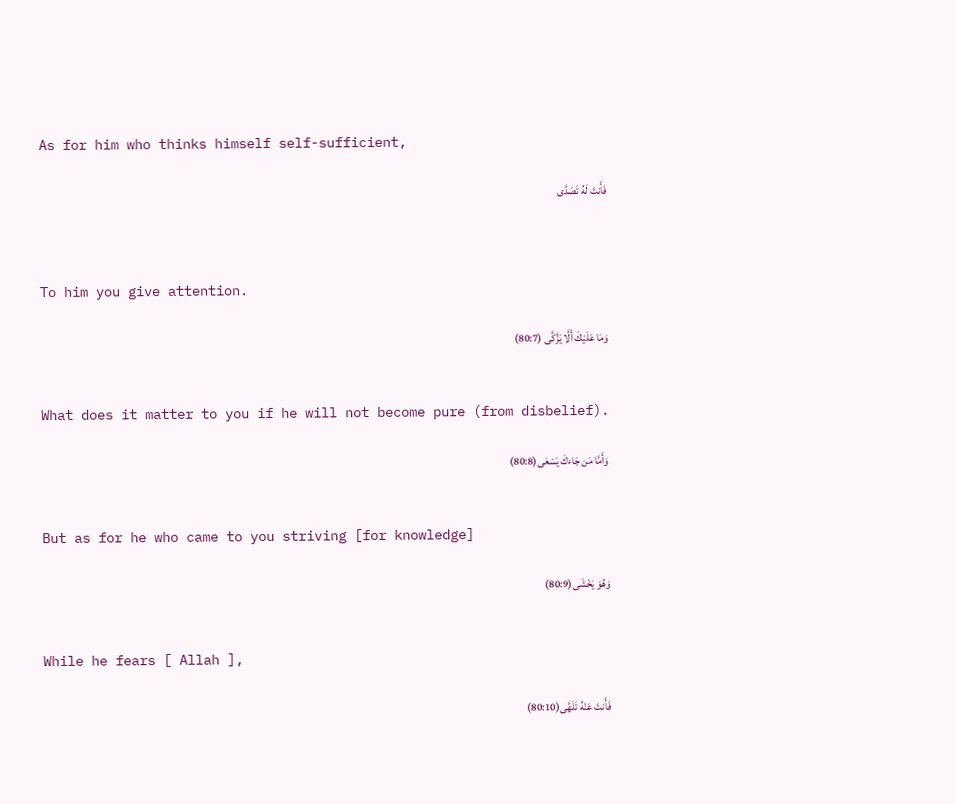As for him who thinks himself self-sufficient,

فَأَنتَ لَهُ تَصَدَّى



To him you give attention.

وَمَا عَلَيْكَ أَلَّا يَزَّكَّى (80:7)


What does it matter to you if he will not become pure (from disbelief).

وَأَمَّا مَن جَاءكَ يَسْعَى(80:8)


But as for he who came to you striving [for knowledge]

وَهُوَ يَخْشَى(80:9)


While he fears [ Allah ],

فَأَنتَ عَنْهُ تَلَهَّى(80:10)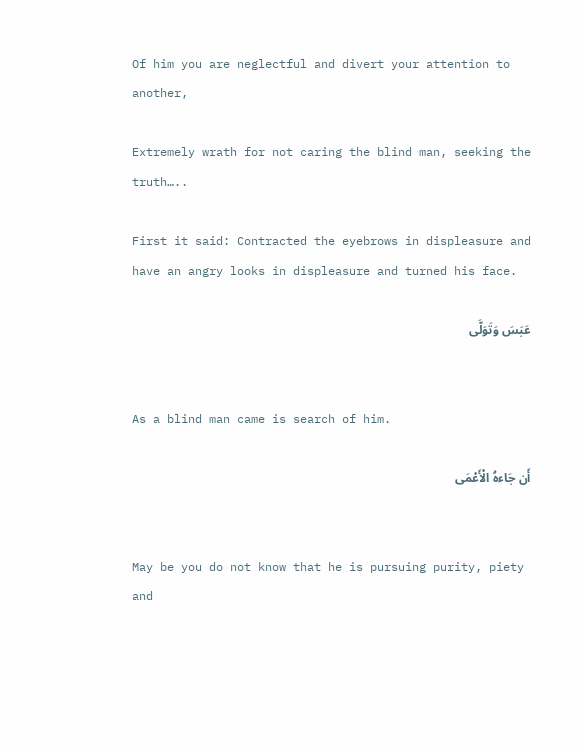Of him you are neglectful and divert your attention to another,

Extremely wrath for not caring the blind man, seeking the truth…..

First it said: Contracted the eyebrows in displeasure and have an angry looks in displeasure and turned his face.

عَبَسَ وَتَوَلَّى


As a blind man came is search of him.

أَن جَاءهُ الْأَعْمَى


May be you do not know that he is pursuing purity, piety and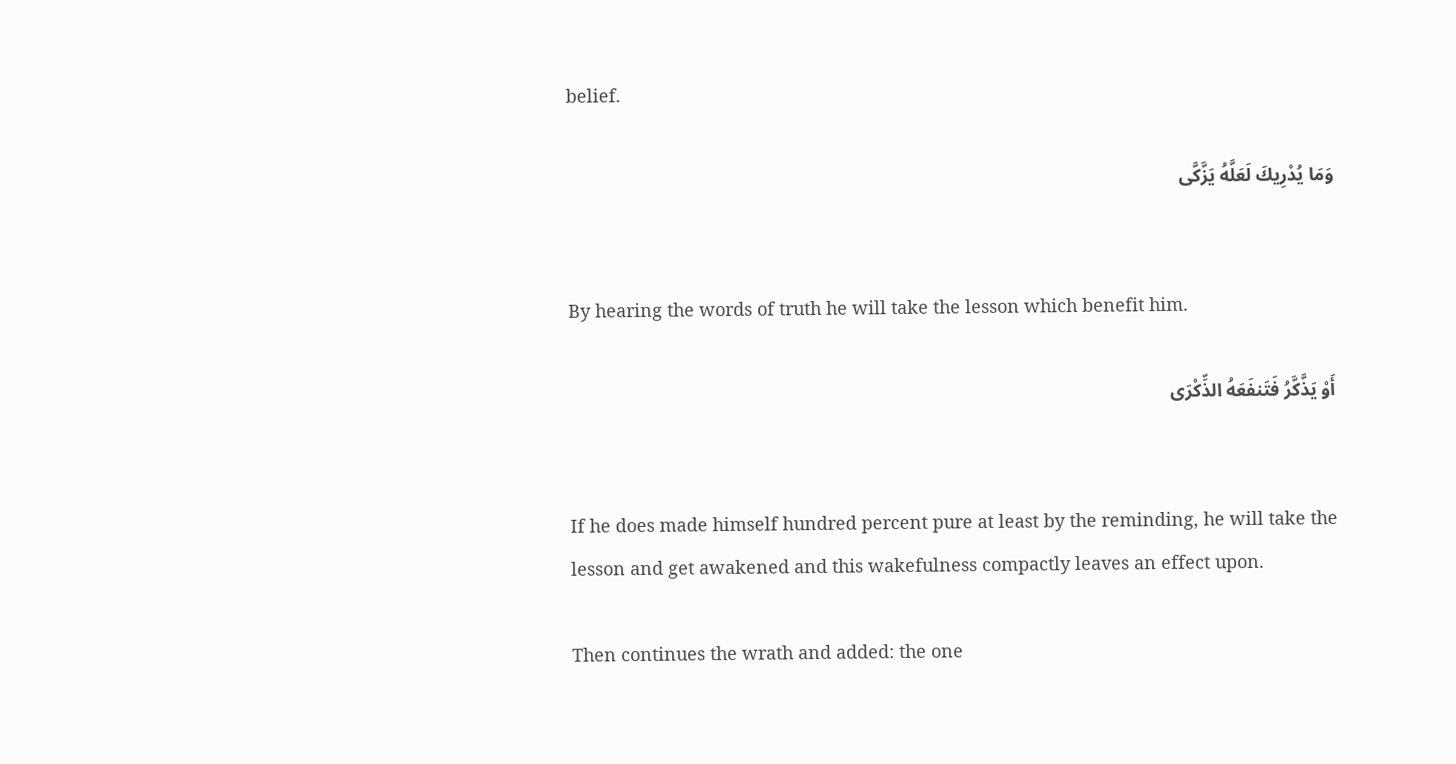belief.

وَمَا يُدْرِيكَ لَعَلَّهُ يَزَّكَّى


By hearing the words of truth he will take the lesson which benefit him.

أَوْ يَذَّكَّرُ فَتَنفَعَهُ الذِّكْرَى


If he does made himself hundred percent pure at least by the reminding, he will take the lesson and get awakened and this wakefulness compactly leaves an effect upon.

Then continues the wrath and added: the one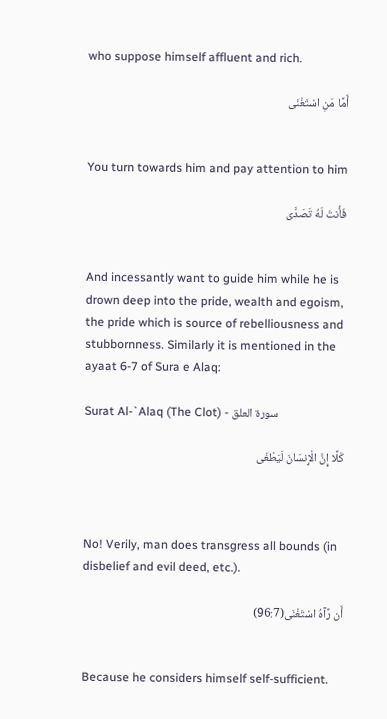who suppose himself affluent and rich.

أَمَّا مَنِ اسْتَغْنَى


You turn towards him and pay attention to him

فَأَنتَ لَهُ تَصَدَّى


And incessantly want to guide him while he is drown deep into the pride, wealth and egoism, the pride which is source of rebelliousness and stubbornness. Similarly it is mentioned in the ayaat 6-7 of Sura e Alaq:

Surat Al-`Alaq (The Clot) - سورة العلق

كَلَّا إِنَّ الْإِنسَانَ لَيَطْغَى



No! Verily, man does transgress all bounds (in disbelief and evil deed, etc.).

أَن رَّآهُ اسْتَغْنَى(96:7)


Because he considers himself self-sufficient.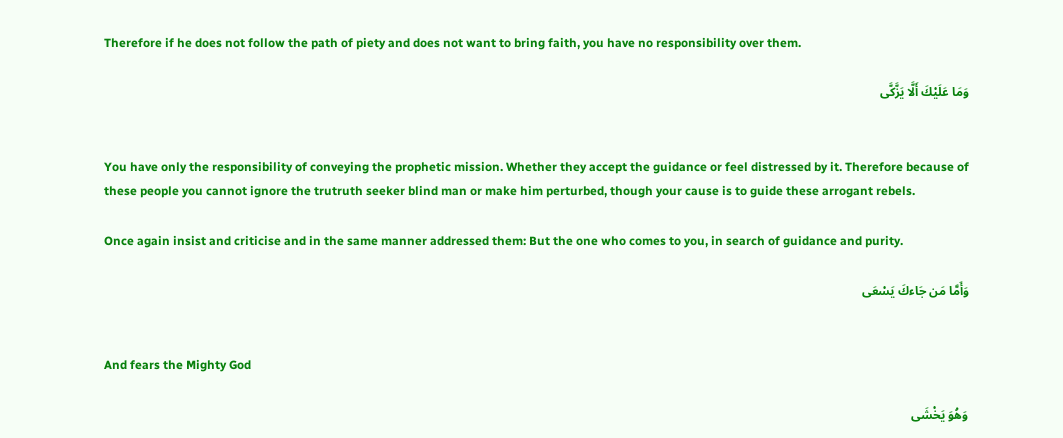Therefore if he does not follow the path of piety and does not want to bring faith, you have no responsibility over them.

وَمَا عَلَيْكَ أَلَّا يَزَّكَّى


You have only the responsibility of conveying the prophetic mission. Whether they accept the guidance or feel distressed by it. Therefore because of these people you cannot ignore the trutruth seeker blind man or make him perturbed, though your cause is to guide these arrogant rebels.

Once again insist and criticise and in the same manner addressed them: But the one who comes to you, in search of guidance and purity.

وَأَمَّا مَن جَاءكَ يَسْعَى


And fears the Mighty God

وَهُوَ يَخْشَى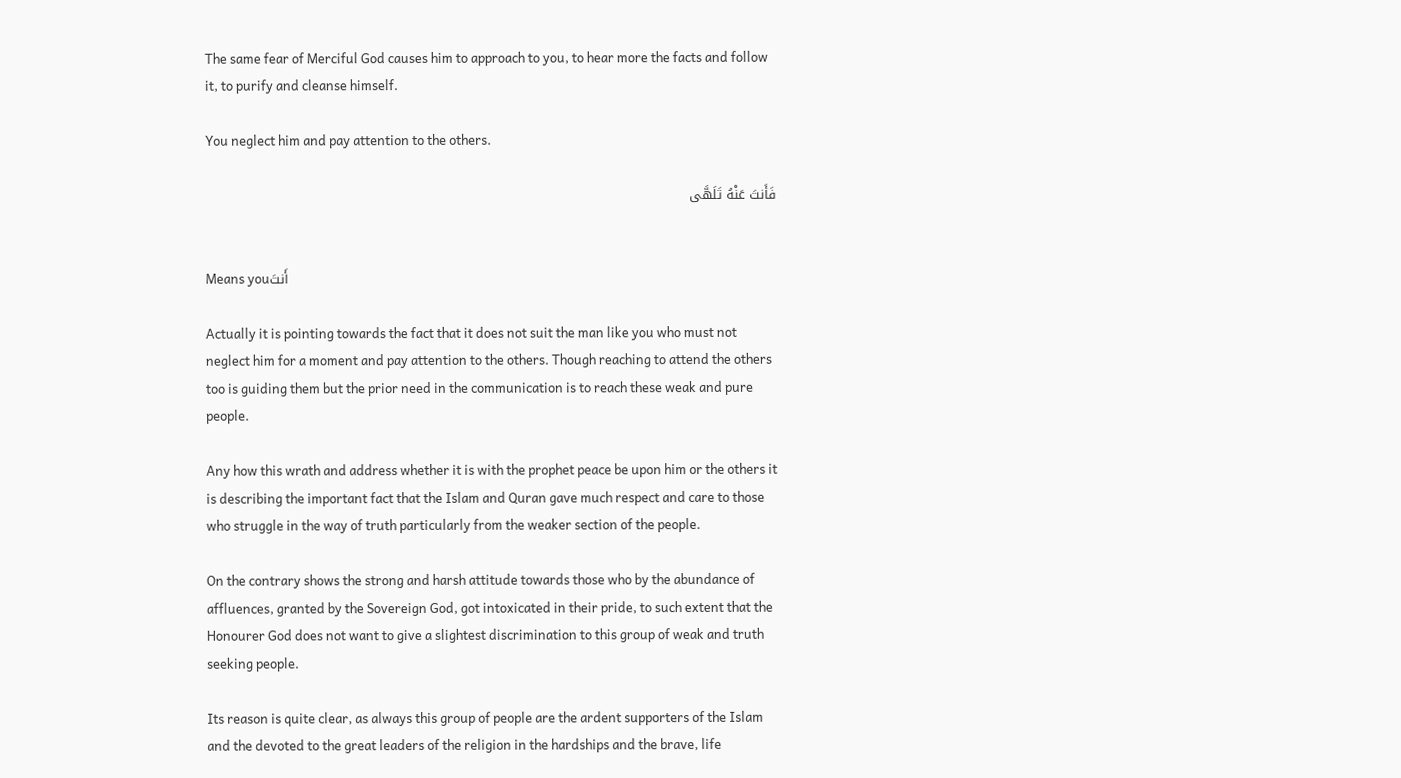The same fear of Merciful God causes him to approach to you, to hear more the facts and follow it, to purify and cleanse himself.

You neglect him and pay attention to the others.

فَأَنتَ عَنْهُ تَلَهَّى


Means youأَنتَ

Actually it is pointing towards the fact that it does not suit the man like you who must not neglect him for a moment and pay attention to the others. Though reaching to attend the others too is guiding them but the prior need in the communication is to reach these weak and pure people.

Any how this wrath and address whether it is with the prophet peace be upon him or the others it is describing the important fact that the Islam and Quran gave much respect and care to those who struggle in the way of truth particularly from the weaker section of the people.

On the contrary shows the strong and harsh attitude towards those who by the abundance of affluences, granted by the Sovereign God, got intoxicated in their pride, to such extent that the Honourer God does not want to give a slightest discrimination to this group of weak and truth seeking people.

Its reason is quite clear, as always this group of people are the ardent supporters of the Islam and the devoted to the great leaders of the religion in the hardships and the brave, life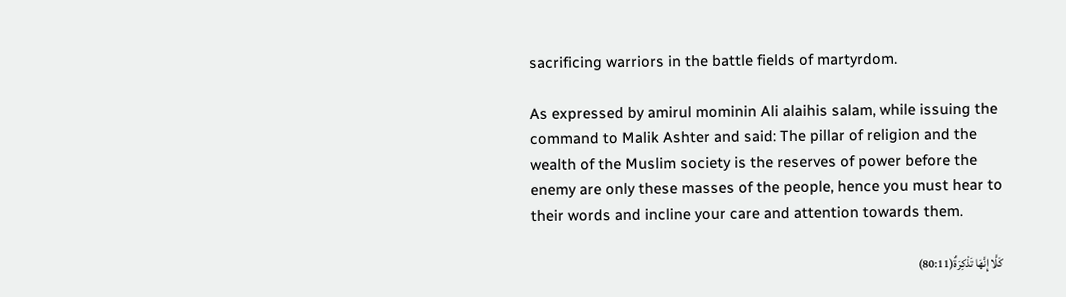sacrificing warriors in the battle fields of martyrdom.

As expressed by amirul mominin Ali alaihis salam, while issuing the command to Malik Ashter and said: The pillar of religion and the wealth of the Muslim society is the reserves of power before the enemy are only these masses of the people, hence you must hear to their words and incline your care and attention towards them.

كَلَّا إِنَّهَا تَذْكِرَةٌ(80:11)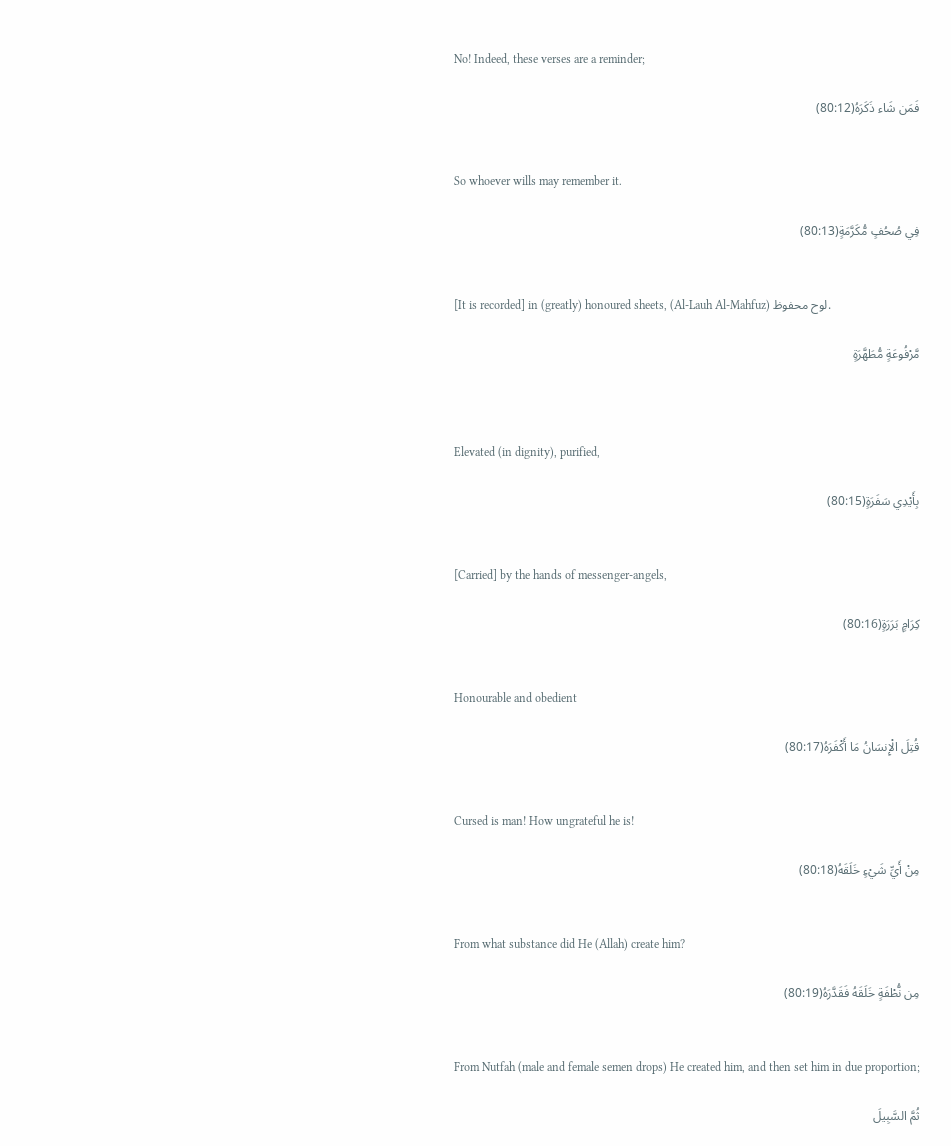No! Indeed, these verses are a reminder;

فَمَن شَاء ذَكَرَهُ(80:12)


So whoever wills may remember it.

فِي صُحُفٍ مُّكَرَّمَةٍ(80:13)


[It is recorded] in (greatly) honoured sheets, (Al-Lauh Al-Mahfuz) لوح محفوظ.

مَّرْفُوعَةٍ مُّطَهَّرَةٍ



Elevated (in dignity), purified,

بِأَيْدِي سَفَرَةٍ(80:15)


[Carried] by the hands of messenger-angels,

كِرَامٍ بَرَرَةٍ(80:16)


Honourable and obedient

قُتِلَ الْإِنسَانُ مَا أَكْفَرَهُ(80:17)


Cursed is man! How ungrateful he is!

مِنْ أَيِّ شَيْءٍ خَلَقَهُ(80:18)


From what substance did He (Allah) create him?

مِن نُّطْفَةٍ خَلَقَهُ فَقَدَّرَهُ(80:19)


From Nutfah (male and female semen drops) He created him, and then set him in due proportion;

ثُمَّ السَّبِيلَ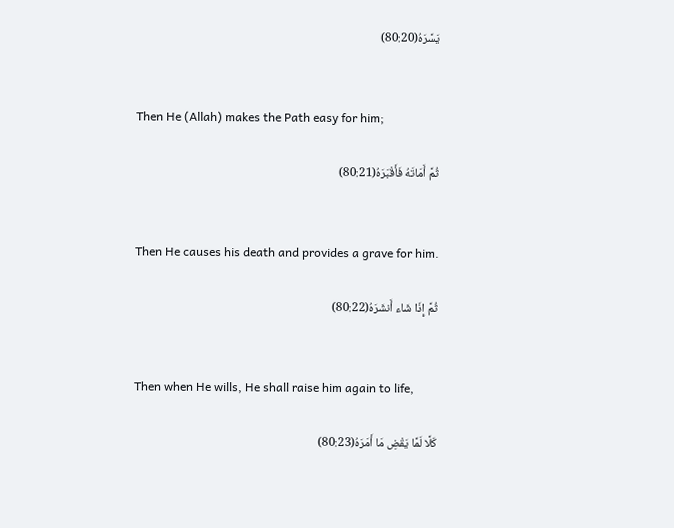يَسَّرَهُ(80:20)


Then He (Allah) makes the Path easy for him;

ثُمَّ أَمَاتَهُ فَأَقْبَرَهُ(80:21)


Then He causes his death and provides a grave for him.

ثُمَّ إِذَا شَاء أَنشَرَهُ(80:22)


Then when He wills, He shall raise him again to life,

كَلَّا لَمَّا يَقْضِ مَا أَمَرَهُ(80:23)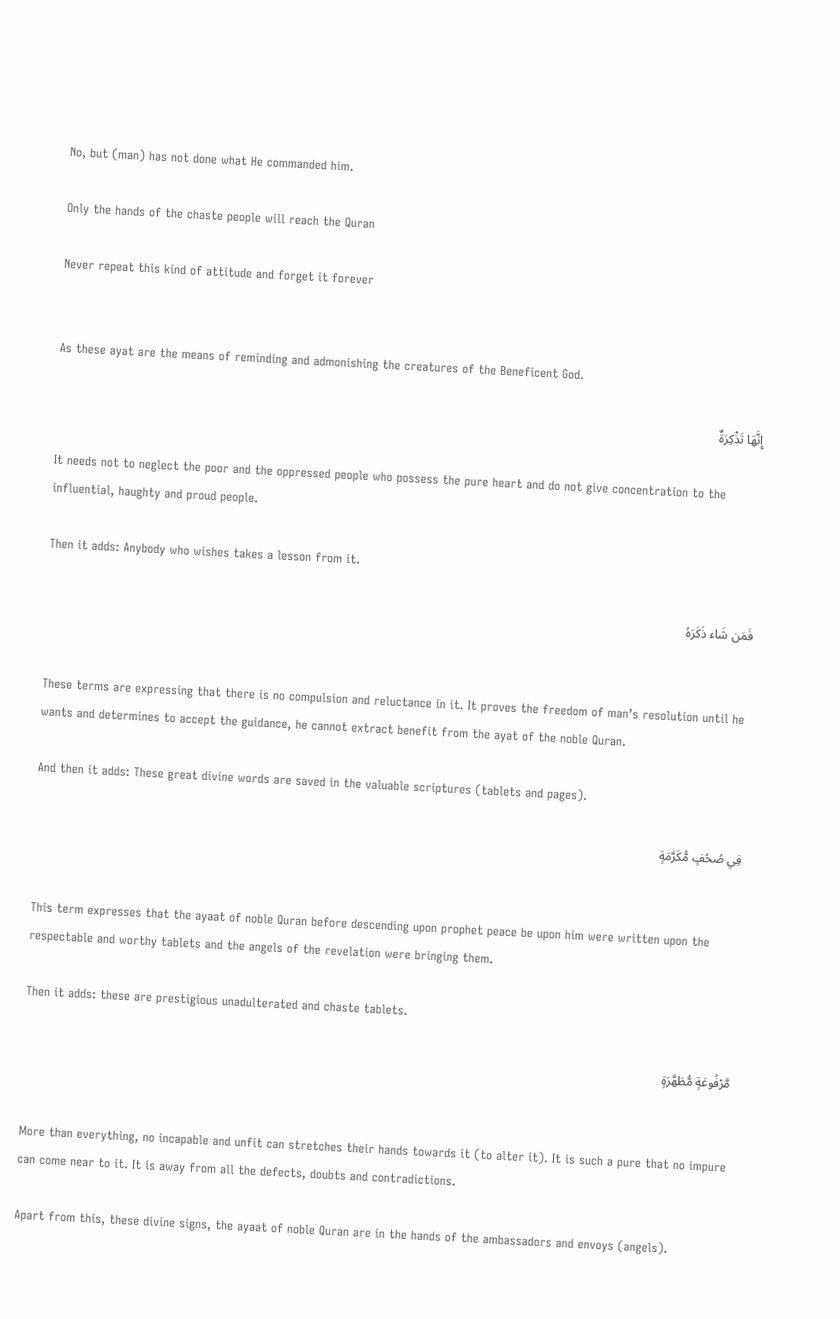No, but (man) has not done what He commanded him.

Only the hands of the chaste people will reach the Quran

Never repeat this kind of attitude and forget it forever


As these ayat are the means of reminding and admonishing the creatures of the Beneficent God.

إِنَّهَا تَذْكِرَةٌ

It needs not to neglect the poor and the oppressed people who possess the pure heart and do not give concentration to the influential, haughty and proud people.

Then it adds: Anybody who wishes takes a lesson from it.

فَمَن شَاء ذَكَرَهُ


These terms are expressing that there is no compulsion and reluctance in it. It proves the freedom of man’s resolution until he wants and determines to accept the guidance, he cannot extract benefit from the ayat of the noble Quran.

And then it adds: These great divine words are saved in the valuable scriptures (tablets and pages).

فِي صُحُفٍ مُّكَرَّمَةٍ


This term expresses that the ayaat of noble Quran before descending upon prophet peace be upon him were written upon the respectable and worthy tablets and the angels of the revelation were bringing them.

Then it adds: these are prestigious unadulterated and chaste tablets.

مَّرْفُوعَةٍ مُّطَهَّرَةٍ


More than everything, no incapable and unfit can stretches their hands towards it (to alter it). It is such a pure that no impure can come near to it. It is away from all the defects, doubts and contradictions.

Apart from this, these divine signs, the ayaat of noble Quran are in the hands of the ambassadors and envoys (angels).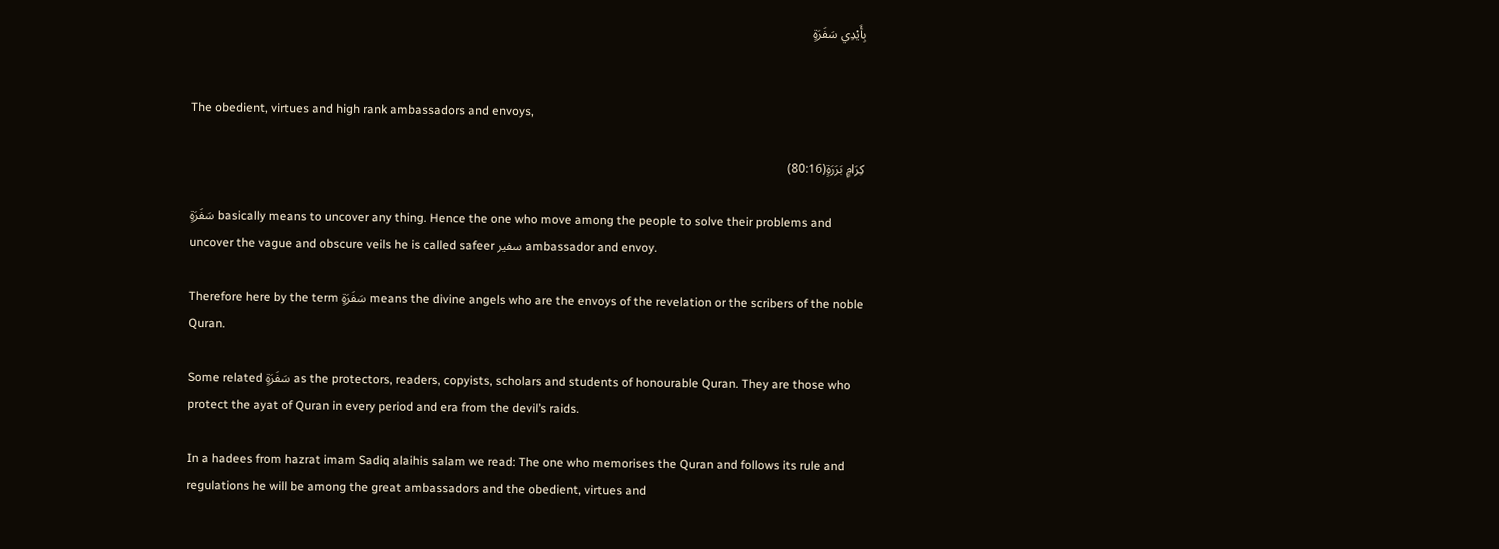بِأَيْدِي سَفَرَةٍ


The obedient, virtues and high rank ambassadors and envoys,

كِرَامٍ بَرَرَةٍ(80:16)

سَفَرَةٍ basically means to uncover any thing. Hence the one who move among the people to solve their problems and uncover the vague and obscure veils he is called safeer سفير ambassador and envoy.

Therefore here by the term سَفَرَةٍ means the divine angels who are the envoys of the revelation or the scribers of the noble Quran.

Some related سَفَرَةٍ as the protectors, readers, copyists, scholars and students of honourable Quran. They are those who protect the ayat of Quran in every period and era from the devil’s raids.

In a hadees from hazrat imam Sadiq alaihis salam we read: The one who memorises the Quran and follows its rule and regulations he will be among the great ambassadors and the obedient, virtues and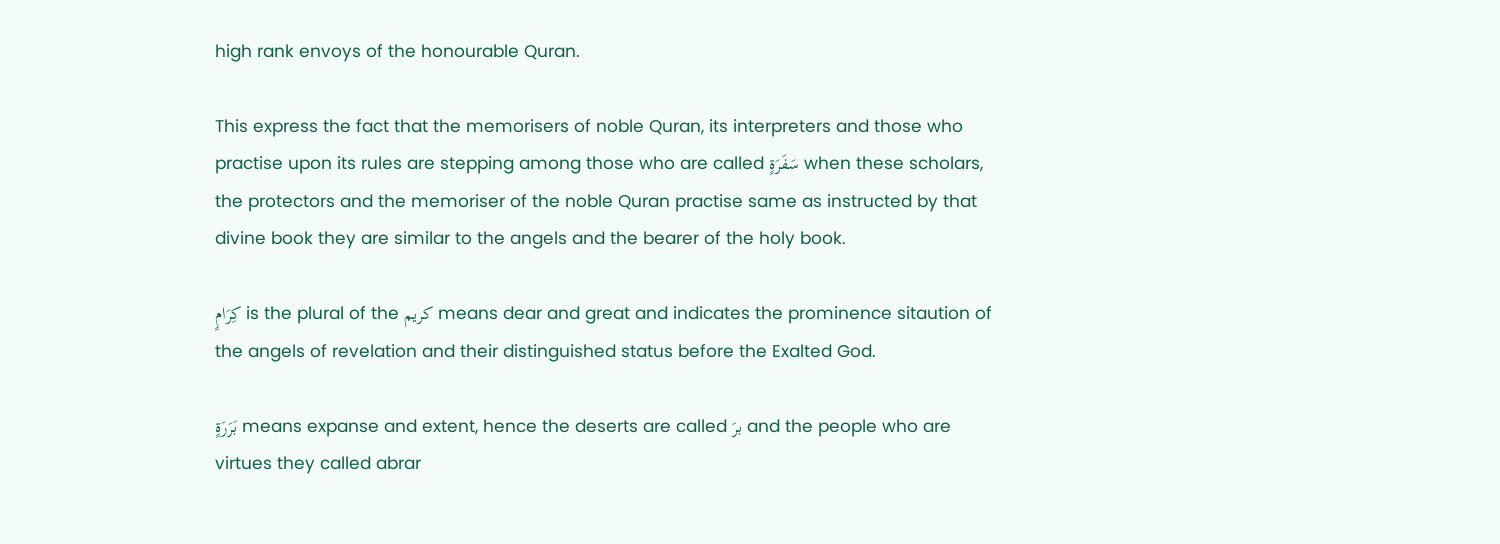high rank envoys of the honourable Quran.

This express the fact that the memorisers of noble Quran, its interpreters and those who practise upon its rules are stepping among those who are called سَفَرَةٍ when these scholars, the protectors and the memoriser of the noble Quran practise same as instructed by that divine book they are similar to the angels and the bearer of the holy book.

كِرَامٍ is the plural of the كريم means dear and great and indicates the prominence sitaution of the angels of revelation and their distinguished status before the Exalted God.

بَرَرَةٍ means expanse and extent, hence the deserts are called برَ and the people who are virtues they called abrar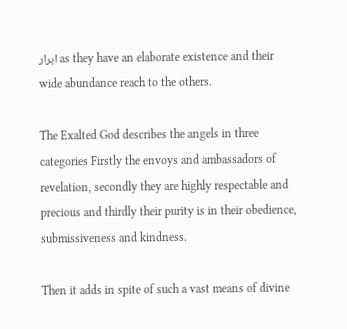ابرار as they have an elaborate existence and their wide abundance reach to the others.

The Exalted God describes the angels in three categories Firstly the envoys and ambassadors of revelation, secondly they are highly respectable and precious and thirdly their purity is in their obedience, submissiveness and kindness.

Then it adds in spite of such a vast means of divine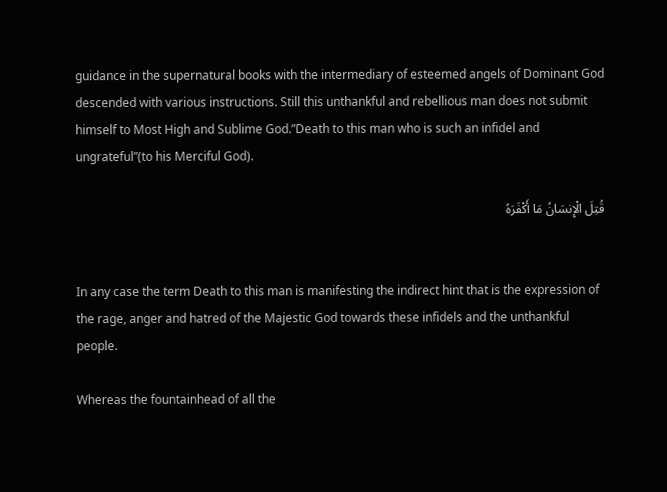guidance in the supernatural books with the intermediary of esteemed angels of Dominant God descended with various instructions. Still this unthankful and rebellious man does not submit himself to Most High and Sublime God.”Death to this man who is such an infidel and ungrateful”(to his Merciful God).

قُتِلَ الْإِنسَانُ مَا أَكْفَرَهُ


In any case the term Death to this man is manifesting the indirect hint that is the expression of the rage, anger and hatred of the Majestic God towards these infidels and the unthankful people.

Whereas the fountainhead of all the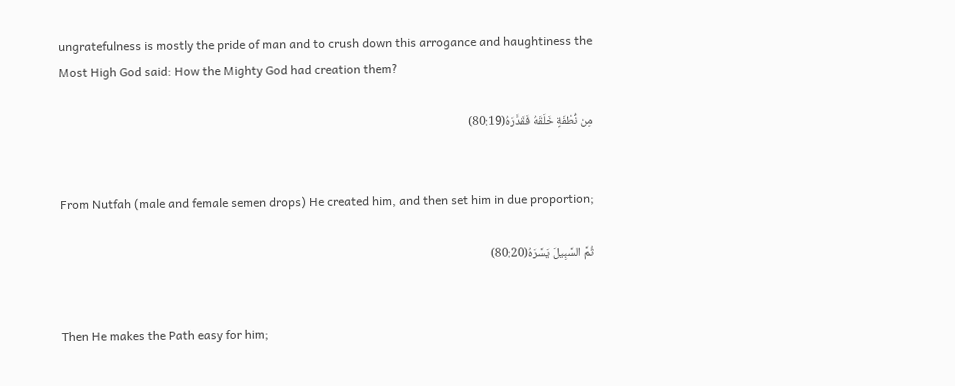ungratefulness is mostly the pride of man and to crush down this arrogance and haughtiness the Most High God said: How the Mighty God had creation them?

مِن نُّطْفَةٍ خَلَقَهُ فَقَدَّرَهُ(80:19)


From Nutfah (male and female semen drops) He created him, and then set him in due proportion;

ثُمَّ السَّبِيلَ يَسَّرَهُ(80:20)


Then He makes the Path easy for him;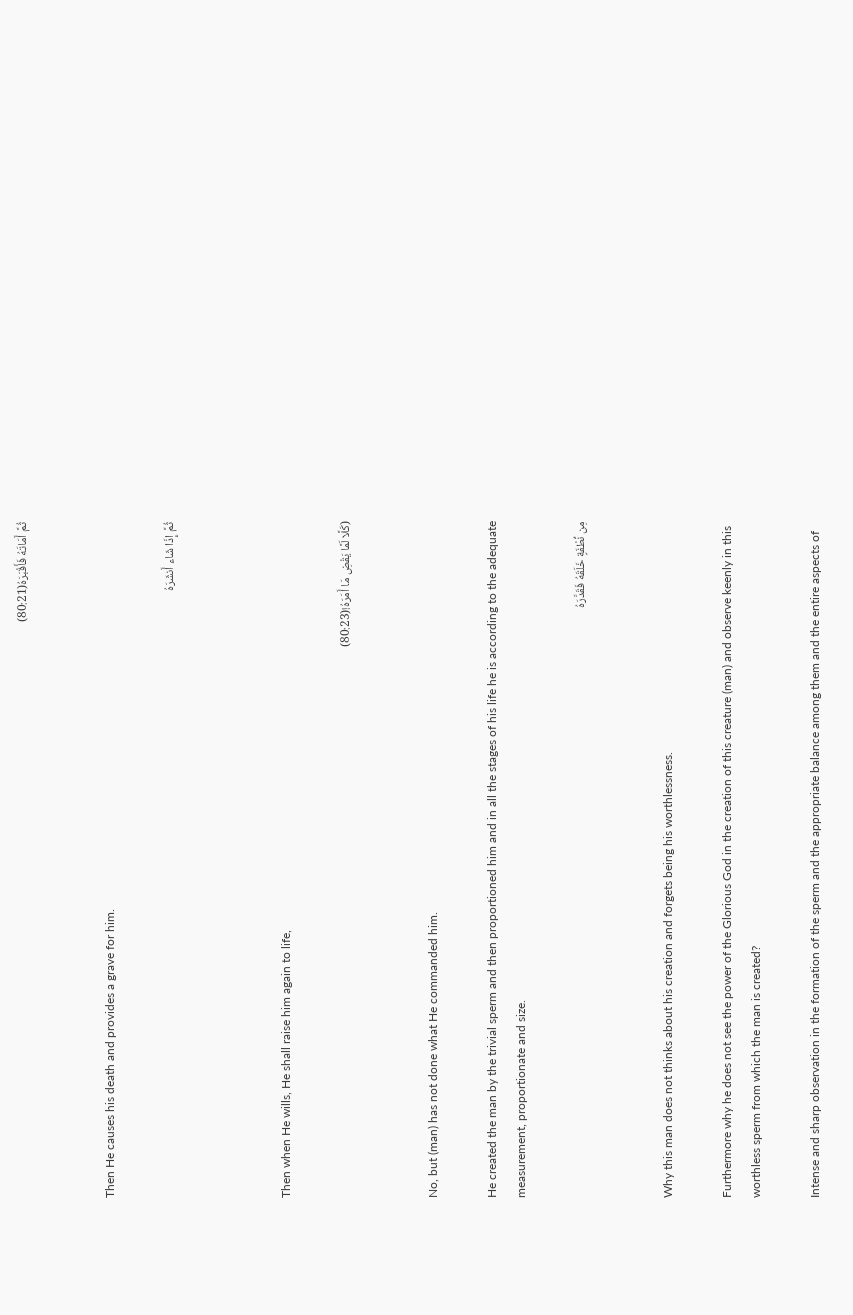ثُمَّ أَمَاتَهُ فَأَقْبَرَهُ(80:21)


Then He causes his death and provides a grave for him.

ثُمَّ إِذَا شَاء أَنشَرَهُ



Then when He wills, He shall raise him again to life,

(كَلَّا لَمَّا يَقْضِ مَا أَمَرَهُ!(80:23)


No, but (man) has not done what He commanded him.

He created the man by the trivial sperm and then proportioned him and in all the stages of his life he is according to the adequate measurement, proportionate and size.

مِن نُّطْفَةٍ خَلَقَهُ فَقَدَّرَهُ


Why this man does not thinks about his creation and forgets being his worthlessness.

Furthermore why he does not see the power of the Glorious God in the creation of this creature (man) and observe keenly in this worthless sperm from which the man is created?

Intense and sharp observation in the formation of the sperm and the appropriate balance among them and the entire aspects of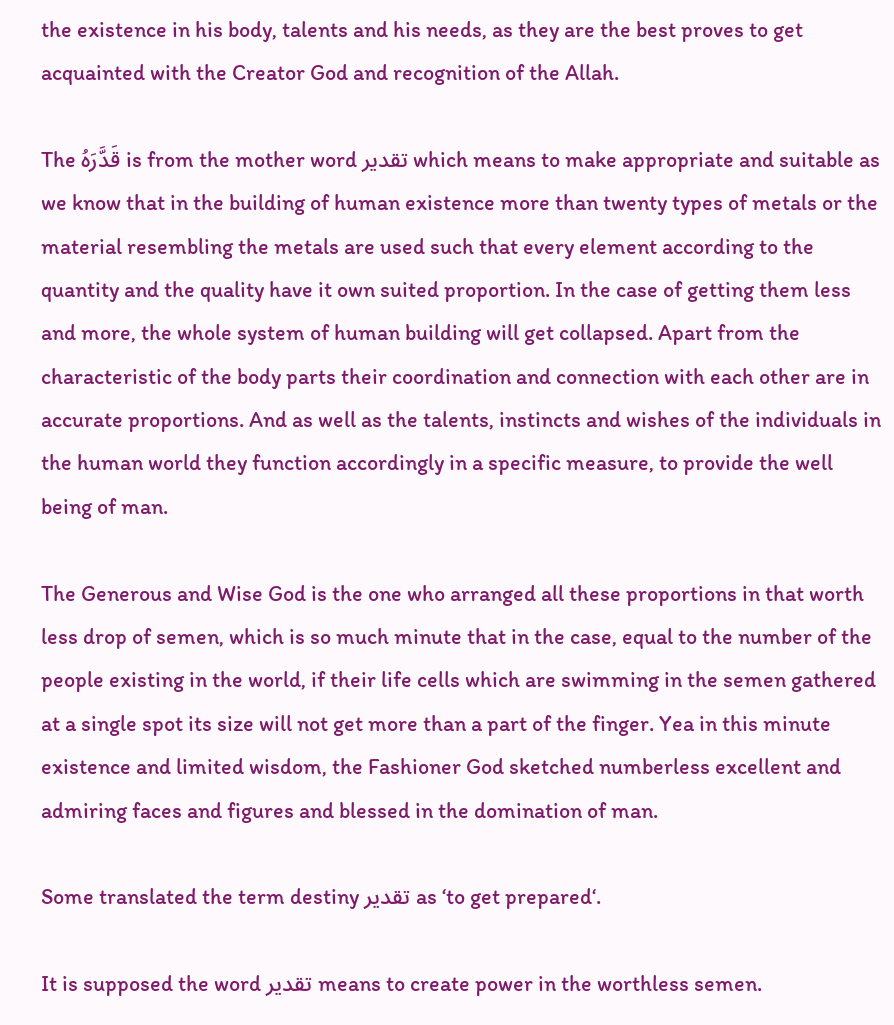the existence in his body, talents and his needs, as they are the best proves to get acquainted with the Creator God and recognition of the Allah.

The قَدَّرَهُ is from the mother word تقدير which means to make appropriate and suitable as we know that in the building of human existence more than twenty types of metals or the material resembling the metals are used such that every element according to the quantity and the quality have it own suited proportion. In the case of getting them less and more, the whole system of human building will get collapsed. Apart from the characteristic of the body parts their coordination and connection with each other are in accurate proportions. And as well as the talents, instincts and wishes of the individuals in the human world they function accordingly in a specific measure, to provide the well being of man.

The Generous and Wise God is the one who arranged all these proportions in that worth less drop of semen, which is so much minute that in the case, equal to the number of the people existing in the world, if their life cells which are swimming in the semen gathered at a single spot its size will not get more than a part of the finger. Yea in this minute existence and limited wisdom, the Fashioner God sketched numberless excellent and admiring faces and figures and blessed in the domination of man.

Some translated the term destiny تقدير as ‘to get prepared‘.

It is supposed the word تقدير means to create power in the worthless semen.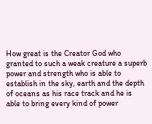How great is the Creator God who granted to such a weak creature a superb power and strength who is able to establish in the sky, earth and the depth of oceans as his race track and he is able to bring every kind of power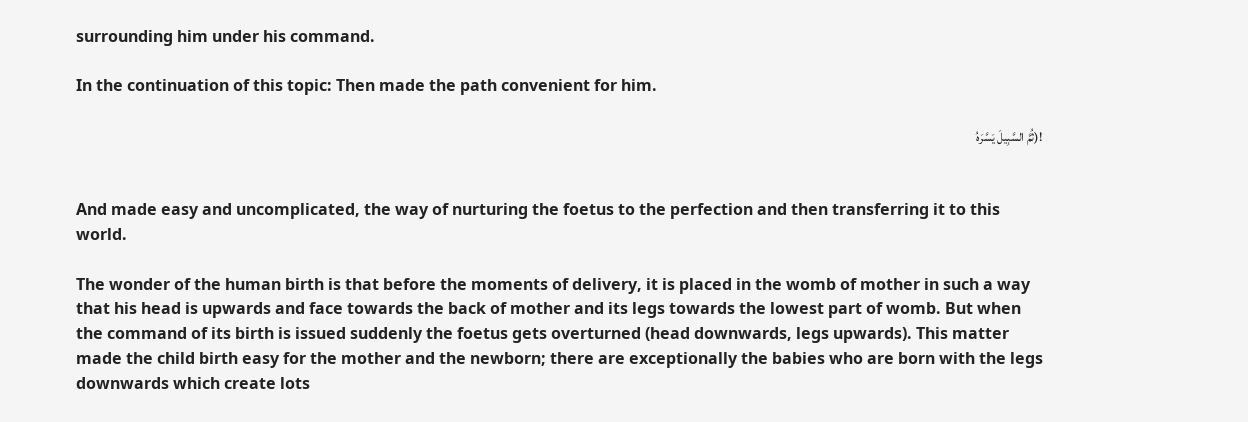surrounding him under his command.

In the continuation of this topic: Then made the path convenient for him.

!(ثُمَّ السَّبِيلَ يَسَّرَهُ


And made easy and uncomplicated, the way of nurturing the foetus to the perfection and then transferring it to this world.

The wonder of the human birth is that before the moments of delivery, it is placed in the womb of mother in such a way that his head is upwards and face towards the back of mother and its legs towards the lowest part of womb. But when the command of its birth is issued suddenly the foetus gets overturned (head downwards, legs upwards). This matter made the child birth easy for the mother and the newborn; there are exceptionally the babies who are born with the legs downwards which create lots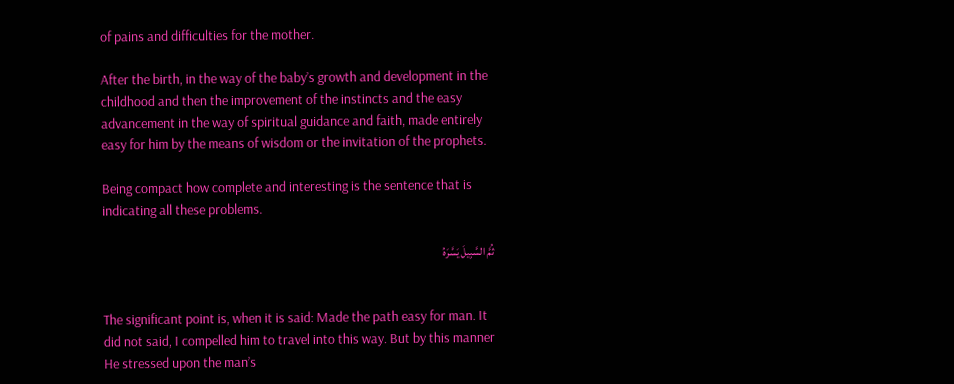of pains and difficulties for the mother.

After the birth, in the way of the baby’s growth and development in the childhood and then the improvement of the instincts and the easy advancement in the way of spiritual guidance and faith, made entirely easy for him by the means of wisdom or the invitation of the prophets.

Being compact how complete and interesting is the sentence that is indicating all these problems.

ثُمَّ السَّبِيلَ يَسَّرَهُ


The significant point is, when it is said: Made the path easy for man. It did not said, I compelled him to travel into this way. But by this manner He stressed upon the man’s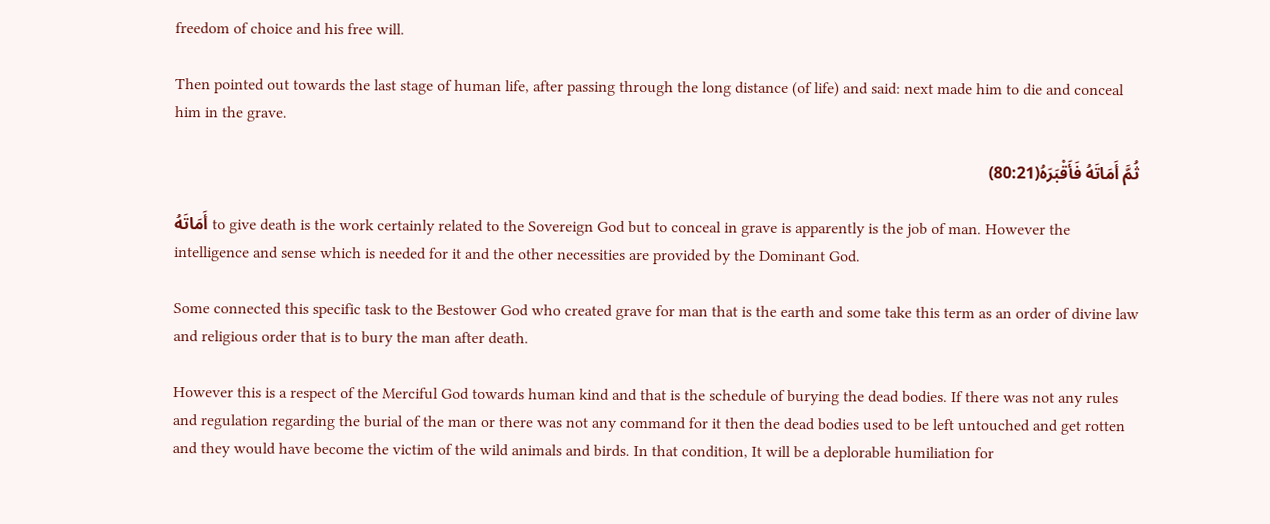freedom of choice and his free will.

Then pointed out towards the last stage of human life, after passing through the long distance (of life) and said: next made him to die and conceal him in the grave.

ثُمَّ أَمَاتَهُ فَأَقْبَرَهُ(80:21)

أَمَاتَهُ to give death is the work certainly related to the Sovereign God but to conceal in grave is apparently is the job of man. However the intelligence and sense which is needed for it and the other necessities are provided by the Dominant God.

Some connected this specific task to the Bestower God who created grave for man that is the earth and some take this term as an order of divine law and religious order that is to bury the man after death.

However this is a respect of the Merciful God towards human kind and that is the schedule of burying the dead bodies. If there was not any rules and regulation regarding the burial of the man or there was not any command for it then the dead bodies used to be left untouched and get rotten and they would have become the victim of the wild animals and birds. In that condition, It will be a deplorable humiliation for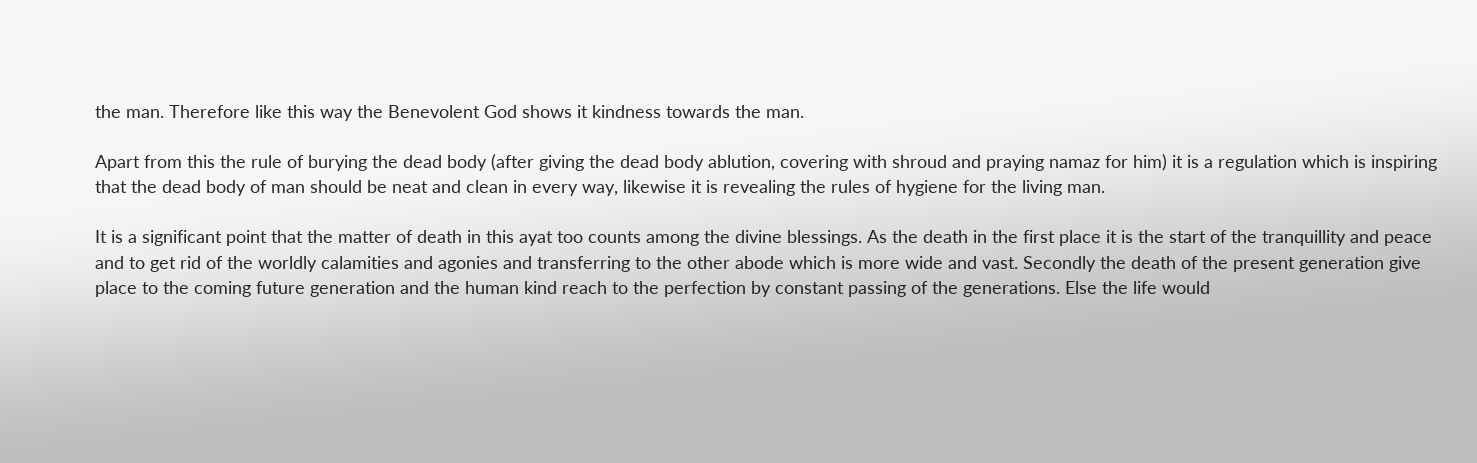the man. Therefore like this way the Benevolent God shows it kindness towards the man.

Apart from this the rule of burying the dead body (after giving the dead body ablution, covering with shroud and praying namaz for him) it is a regulation which is inspiring that the dead body of man should be neat and clean in every way, likewise it is revealing the rules of hygiene for the living man.

It is a significant point that the matter of death in this ayat too counts among the divine blessings. As the death in the first place it is the start of the tranquillity and peace and to get rid of the worldly calamities and agonies and transferring to the other abode which is more wide and vast. Secondly the death of the present generation give place to the coming future generation and the human kind reach to the perfection by constant passing of the generations. Else the life would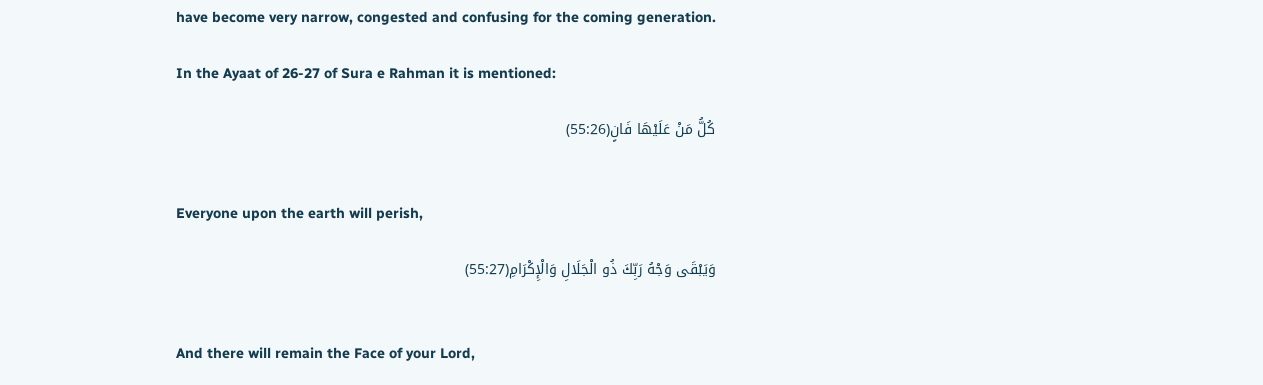have become very narrow, congested and confusing for the coming generation.

In the Ayaat of 26-27 of Sura e Rahman it is mentioned:

كُلُّ مَنْ عَلَيْهَا فَانٍ(55:26)


Everyone upon the earth will perish,

وَيَبْقَى وَجْهُ رَبِّكَ ذُو الْجَلَالِ وَالْإِكْرَامِ(55:27)


And there will remain the Face of your Lord,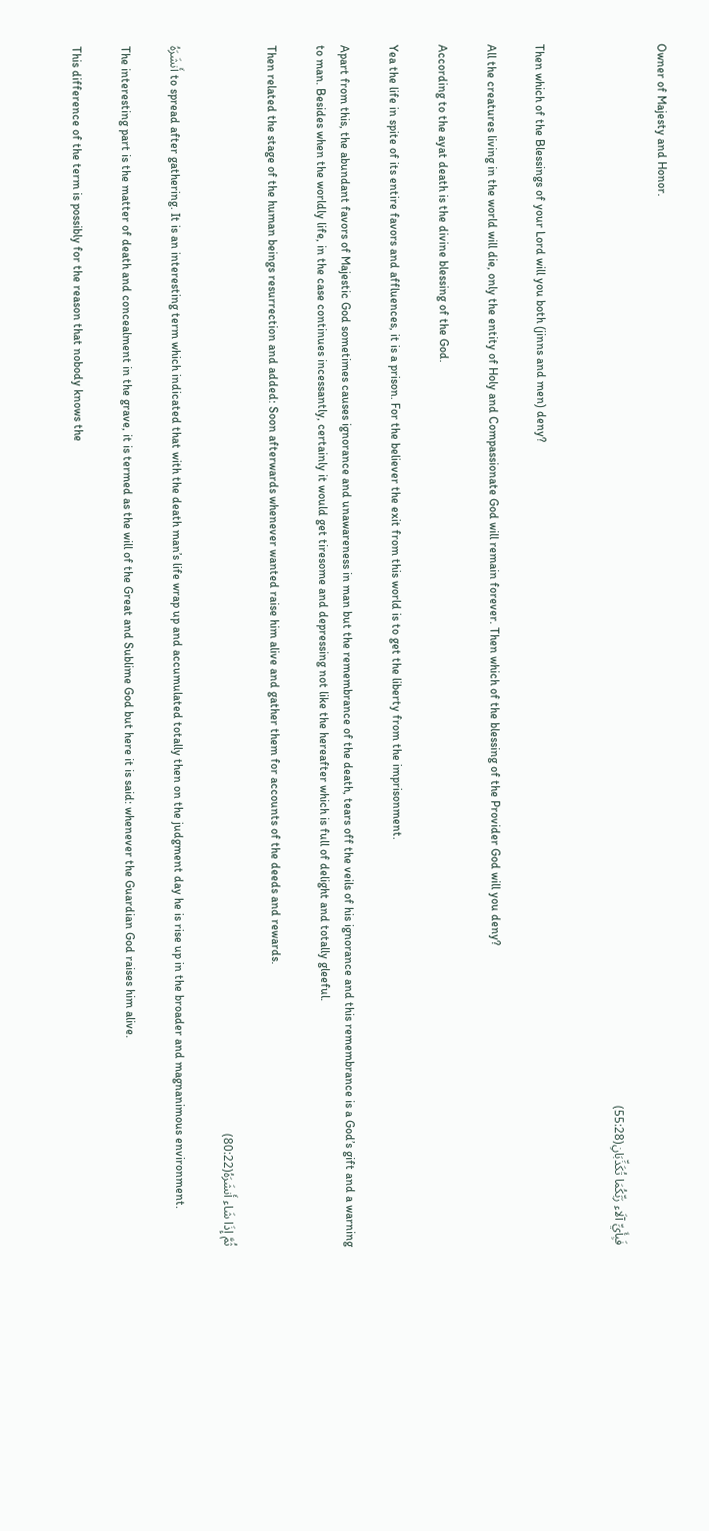Owner of Majesty and Honor.

فَبِأَيِّ آلَاء رَبِّكُمَا تُكَذِّبَانِ(55:28)


Then which of the Blessings of your Lord will you both (jinns and men) deny?

All the creatures living in the world will die, only the entity of Holy and Compassionate God will remain forever. Then which of the blessing of the Provider God will you deny?

According to the ayat death is the divine blessing of the God.

Yea the life in spite of its entire favors and affluences, it is a prison. For the believer the exit from this world is to get the liberty from the imprisonment.

Apart from this, the abundant favors of Majestic God sometimes causes ignorance and unawareness in man but the remembrance of the death, tears off the veils of his ignorance and this remembrance is a God’s gift and a warning to man. Besides when the worldly life, in the case continues incessantly, certainly it would get tiresome and depressing not like the hereafter which is full of delight and totally gleeful.

Then related the stage of the human beings resurrection and added: Soon afterwards whenever wanted raise him alive and gather them for accounts of the deeds and rewards.

ثُمَّ إِذَا شَاء أَنشَرَهُ(80:22)

أَنشَرَهُ to spread after gathering. It is an interesting term which indicated that with the death man’s life wrap up and accumulated totally then on the judgment day he is rise up in the broader and magnanimous environment.

The interesting part is the matter of death and concealment in the grave, it is termed as the will of the Great and Sublime God but here it is said: whenever the Guardian God raises him alive.

This difference of the term is possibly for the reason that nobody knows the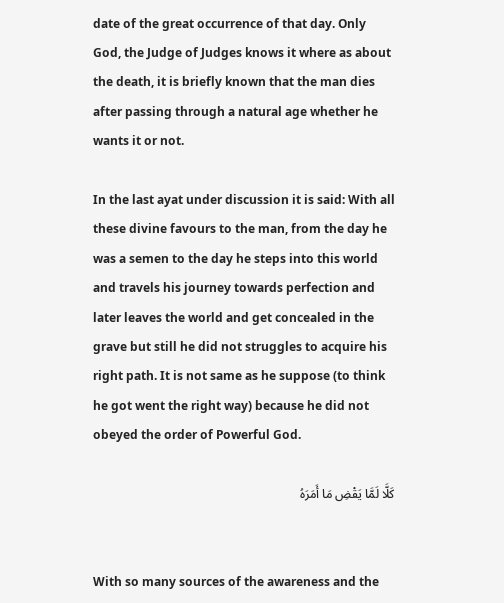date of the great occurrence of that day. Only God, the Judge of Judges knows it where as about the death, it is briefly known that the man dies after passing through a natural age whether he wants it or not.

In the last ayat under discussion it is said: With all these divine favours to the man, from the day he was a semen to the day he steps into this world and travels his journey towards perfection and later leaves the world and get concealed in the grave but still he did not struggles to acquire his right path. It is not same as he suppose (to think he got went the right way) because he did not obeyed the order of Powerful God.

كَلَّا لَمَّا يَقْضِ مَا أَمَرَهُ


With so many sources of the awareness and the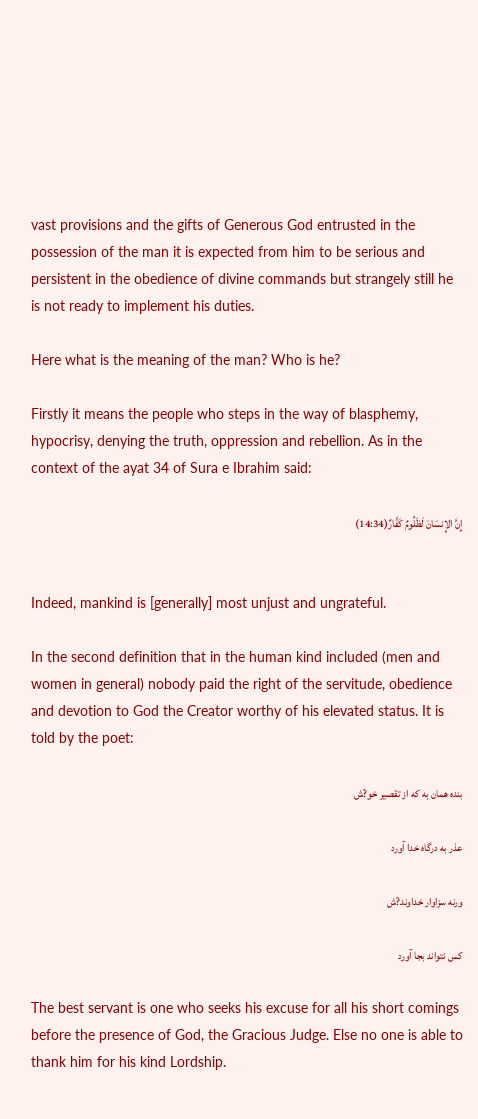vast provisions and the gifts of Generous God entrusted in the possession of the man it is expected from him to be serious and persistent in the obedience of divine commands but strangely still he is not ready to implement his duties.

Here what is the meaning of the man? Who is he?

Firstly it means the people who steps in the way of blasphemy, hypocrisy, denying the truth, oppression and rebellion. As in the context of the ayat 34 of Sura e Ibrahim said:

إِنَّ الإِنسَانَ لَظَلُومٌ كَفَّارٌ(14:34)


Indeed, mankind is [generally] most unjust and ungrateful.

In the second definition that in the human kind included (men and women in general) nobody paid the right of the servitude, obedience and devotion to God the Creator worthy of his elevated status. It is told by the poet:

بنده همان به كه از تقصير خو?ش

عذر به درگاه خدا آورد

ورنه سزاوار خداوند?ش

کس نتواند بجا آورد

The best servant is one who seeks his excuse for all his short comings before the presence of God, the Gracious Judge. Else no one is able to thank him for his kind Lordship.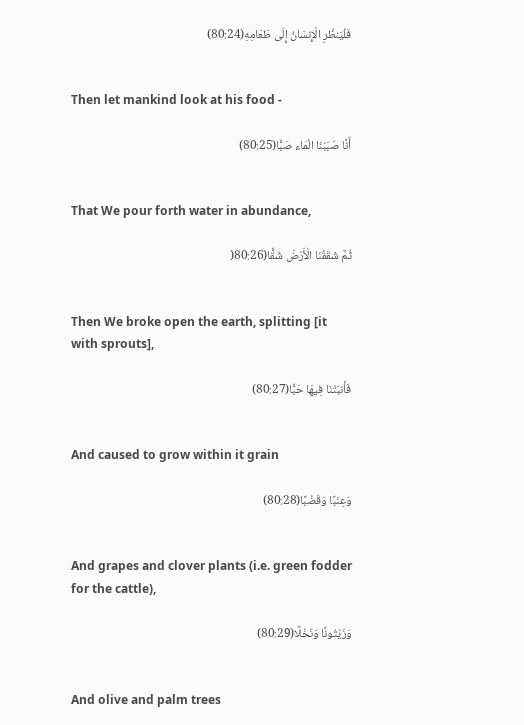فَلْيَنظُرِ الْإِنسَانُ إِلَى طَعَامِهِ(80:24)


Then let mankind look at his food -

أَنَّا صَبَبْنَا الْمَاء صَبًّا(80:25)


That We pour forth water in abundance,

ثُمَّ شَقَقْنَا الْأَرْضَ شَقًّا(80:26(


Then We broke open the earth, splitting [it with sprouts],

فَأَنبَتْنَا فِيهَا حَبًّا(80:27)


And caused to grow within it grain

وَعِنَبًا وَقَضْبًا(80:28)


And grapes and clover plants (i.e. green fodder for the cattle),

وَزَيْتُونًا وَنَخْلًا(80:29)


And olive and palm trees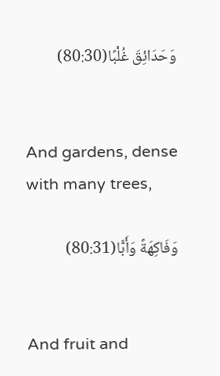وَحَدَائِقَ غُلْبًا(80:30)


And gardens, dense with many trees,

وَفَاكِهَةً وَأَبًّا(80:31)


And fruit and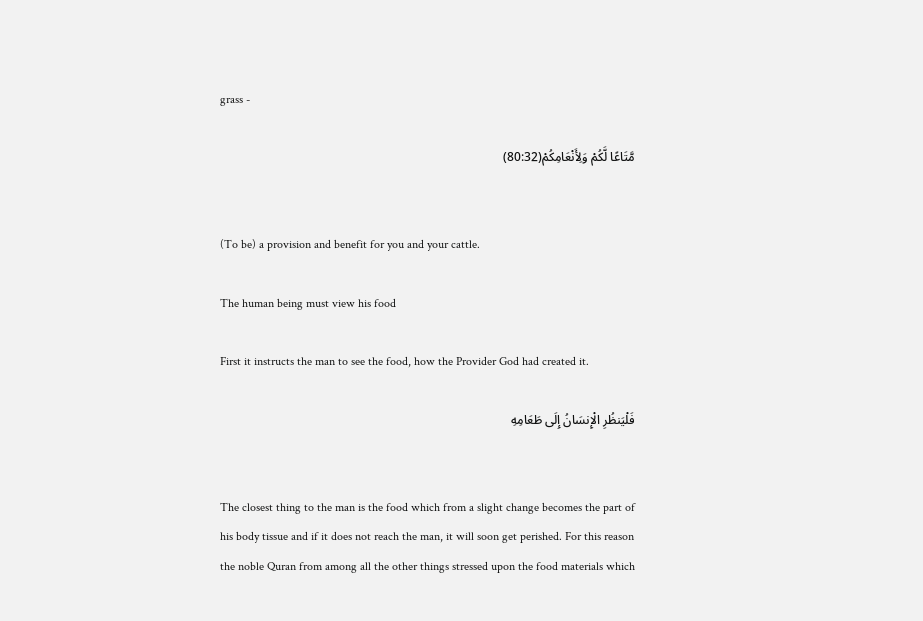grass -

مَّتَاعًا لَّكُمْ وَلِأَنْعَامِكُمْ(80:32)


(To be) a provision and benefit for you and your cattle.

The human being must view his food

First it instructs the man to see the food, how the Provider God had created it.

فَلْيَنظُرِ الْإِنسَانُ إِلَى طَعَامِهِ


The closest thing to the man is the food which from a slight change becomes the part of his body tissue and if it does not reach the man, it will soon get perished. For this reason the noble Quran from among all the other things stressed upon the food materials which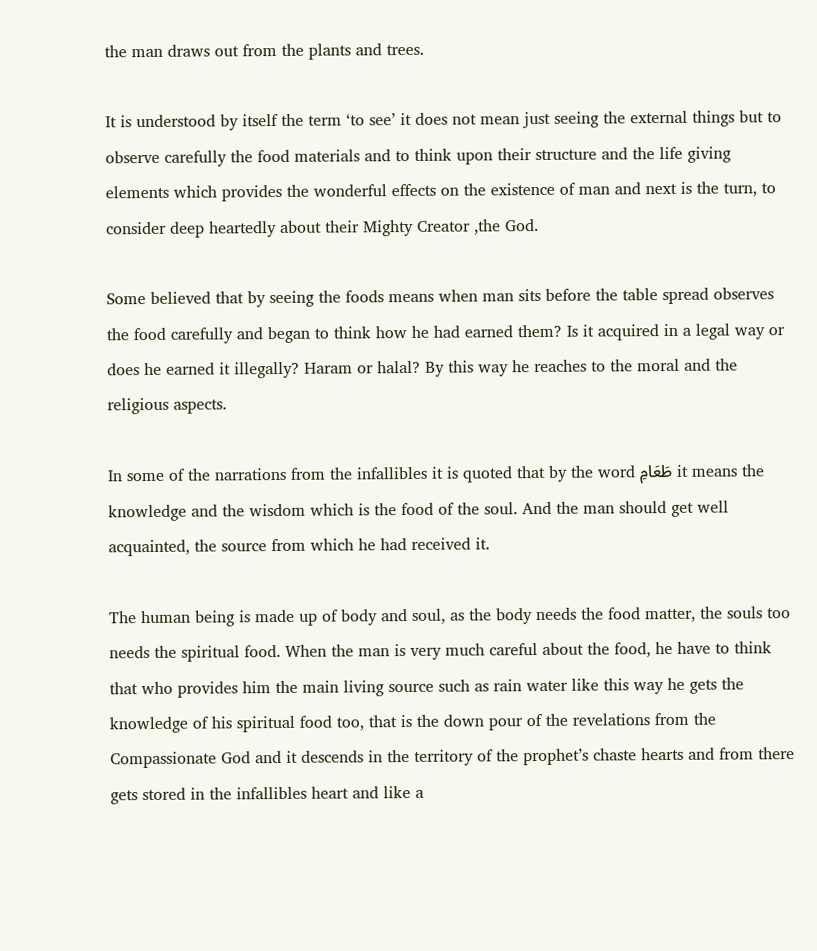the man draws out from the plants and trees.

It is understood by itself the term ‘to see’ it does not mean just seeing the external things but to observe carefully the food materials and to think upon their structure and the life giving elements which provides the wonderful effects on the existence of man and next is the turn, to consider deep heartedly about their Mighty Creator ,the God.

Some believed that by seeing the foods means when man sits before the table spread observes the food carefully and began to think how he had earned them? Is it acquired in a legal way or does he earned it illegally? Haram or halal? By this way he reaches to the moral and the religious aspects.

In some of the narrations from the infallibles it is quoted that by the word طَعَامِ it means the knowledge and the wisdom which is the food of the soul. And the man should get well acquainted, the source from which he had received it.

The human being is made up of body and soul, as the body needs the food matter, the souls too needs the spiritual food. When the man is very much careful about the food, he have to think that who provides him the main living source such as rain water like this way he gets the knowledge of his spiritual food too, that is the down pour of the revelations from the Compassionate God and it descends in the territory of the prophet’s chaste hearts and from there gets stored in the infallibles heart and like a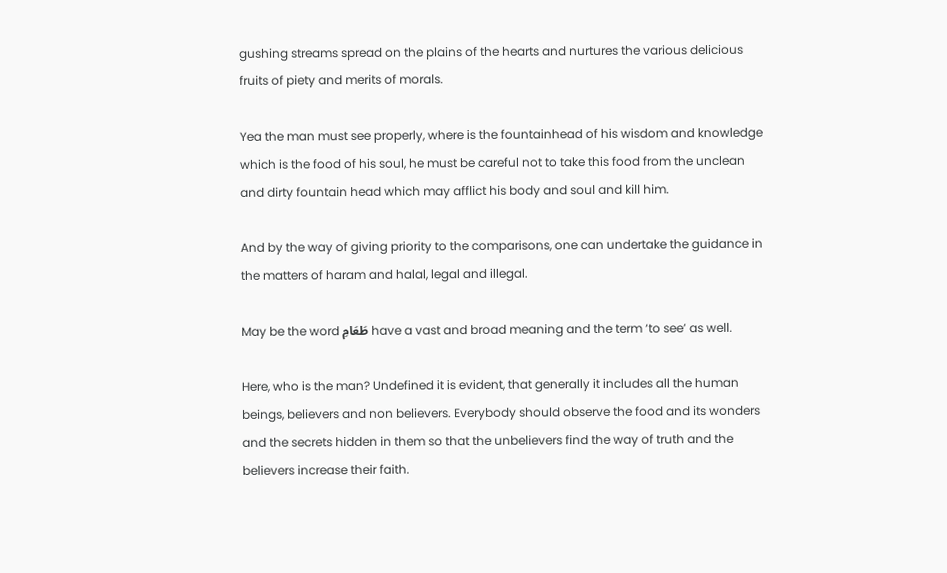gushing streams spread on the plains of the hearts and nurtures the various delicious fruits of piety and merits of morals.

Yea the man must see properly, where is the fountainhead of his wisdom and knowledge which is the food of his soul, he must be careful not to take this food from the unclean and dirty fountain head which may afflict his body and soul and kill him.

And by the way of giving priority to the comparisons, one can undertake the guidance in the matters of haram and halal, legal and illegal.

May be the word طَعَامِ have a vast and broad meaning and the term ‘to see’ as well.

Here, who is the man? Undefined it is evident, that generally it includes all the human beings, believers and non believers. Everybody should observe the food and its wonders and the secrets hidden in them so that the unbelievers find the way of truth and the believers increase their faith.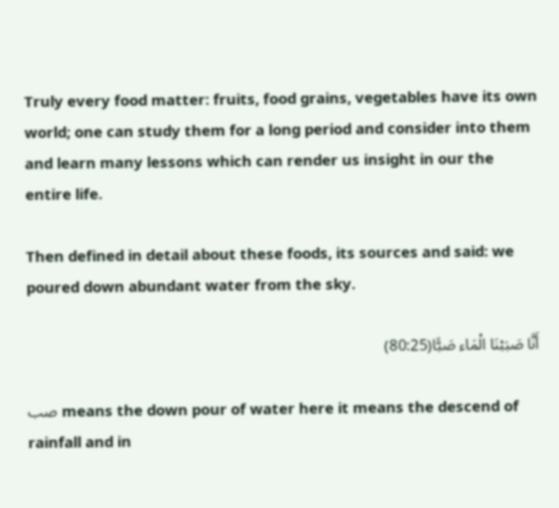Truly every food matter: fruits, food grains, vegetables have its own world; one can study them for a long period and consider into them and learn many lessons which can render us insight in our the entire life.

Then defined in detail about these foods, its sources and said: we poured down abundant water from the sky.

أَنَّا صَبَبْنَا الْمَاء صَبًّا(80:25)

صب means the down pour of water here it means the descend of rainfall and in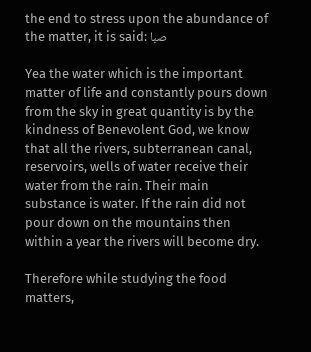the end to stress upon the abundance of the matter, it is said: صبا

Yea the water which is the important matter of life and constantly pours down from the sky in great quantity is by the kindness of Benevolent God, we know that all the rivers, subterranean canal, reservoirs, wells of water receive their water from the rain. Their main substance is water. If the rain did not pour down on the mountains then within a year the rivers will become dry.

Therefore while studying the food matters,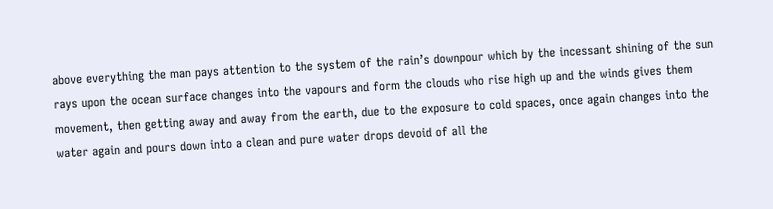above everything the man pays attention to the system of the rain’s downpour which by the incessant shining of the sun rays upon the ocean surface changes into the vapours and form the clouds who rise high up and the winds gives them movement, then getting away and away from the earth, due to the exposure to cold spaces, once again changes into the water again and pours down into a clean and pure water drops devoid of all the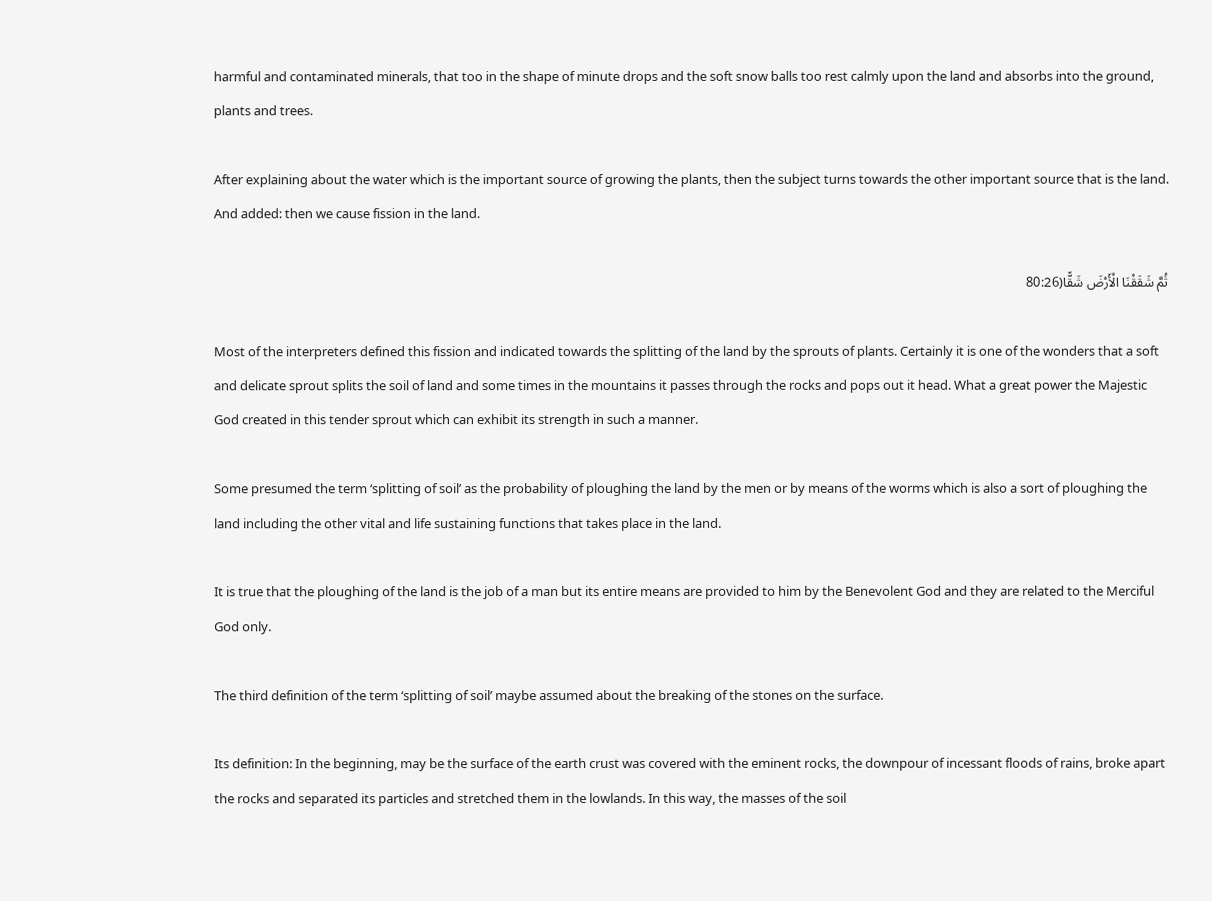harmful and contaminated minerals, that too in the shape of minute drops and the soft snow balls too rest calmly upon the land and absorbs into the ground, plants and trees.

After explaining about the water which is the important source of growing the plants, then the subject turns towards the other important source that is the land. And added: then we cause fission in the land.

ثُمَّ شَقَقْنَا الْأَرْضَ شَقًّا(80:26

Most of the interpreters defined this fission and indicated towards the splitting of the land by the sprouts of plants. Certainly it is one of the wonders that a soft and delicate sprout splits the soil of land and some times in the mountains it passes through the rocks and pops out it head. What a great power the Majestic God created in this tender sprout which can exhibit its strength in such a manner.

Some presumed the term ‘splitting of soil’ as the probability of ploughing the land by the men or by means of the worms which is also a sort of ploughing the land including the other vital and life sustaining functions that takes place in the land.

It is true that the ploughing of the land is the job of a man but its entire means are provided to him by the Benevolent God and they are related to the Merciful God only.

The third definition of the term ‘splitting of soil’ maybe assumed about the breaking of the stones on the surface.

Its definition: In the beginning, may be the surface of the earth crust was covered with the eminent rocks, the downpour of incessant floods of rains, broke apart the rocks and separated its particles and stretched them in the lowlands. In this way, the masses of the soil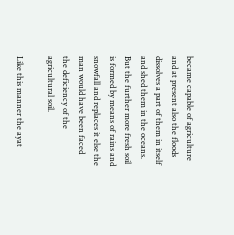became capable of agriculture and at present also the floods dissolves a part of them in itself and shed them in the oceans. But the further more fresh soil is formed by means of rains and snowfall and replaces it else the man would have been faced the deficiency of the agricultural soil.

Like this manner the ayat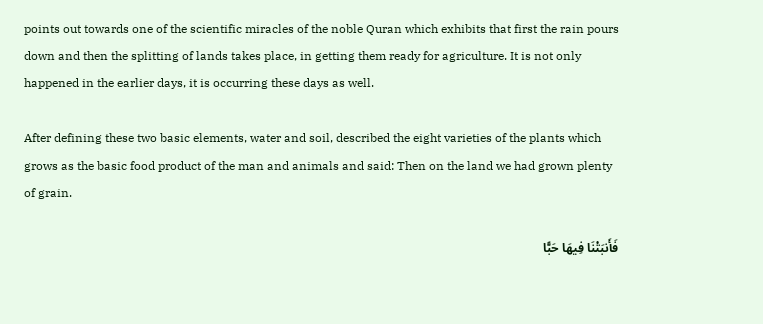points out towards one of the scientific miracles of the noble Quran which exhibits that first the rain pours down and then the splitting of lands takes place, in getting them ready for agriculture. It is not only happened in the earlier days, it is occurring these days as well.

After defining these two basic elements, water and soil, described the eight varieties of the plants which grows as the basic food product of the man and animals and said: Then on the land we had grown plenty of grain.

فَأَنبَتْنَا فِيهَا حَبًّا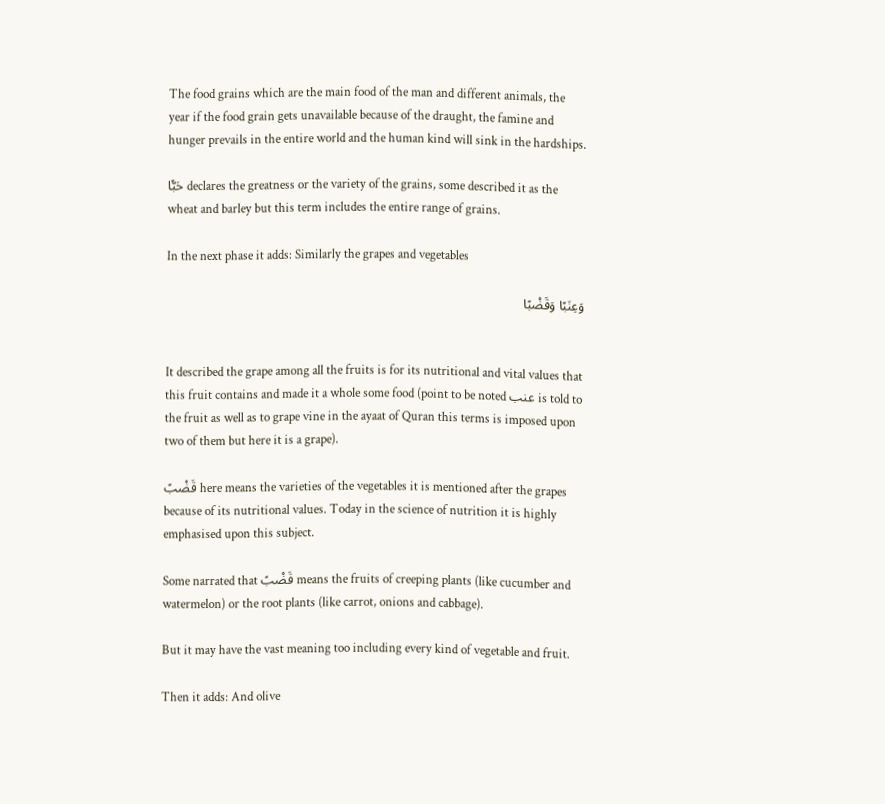The food grains which are the main food of the man and different animals, the year if the food grain gets unavailable because of the draught, the famine and hunger prevails in the entire world and the human kind will sink in the hardships.

حَبًّا declares the greatness or the variety of the grains, some described it as the wheat and barley but this term includes the entire range of grains.

In the next phase it adds: Similarly the grapes and vegetables

وَعِنَبًا وَقَضْبًا


It described the grape among all the fruits is for its nutritional and vital values that this fruit contains and made it a whole some food (point to be noted عنب is told to the fruit as well as to grape vine in the ayaat of Quran this terms is imposed upon two of them but here it is a grape).

قَضْبً here means the varieties of the vegetables it is mentioned after the grapes because of its nutritional values. Today in the science of nutrition it is highly emphasised upon this subject.

Some narrated that قَضْبً means the fruits of creeping plants (like cucumber and watermelon) or the root plants (like carrot, onions and cabbage).

But it may have the vast meaning too including every kind of vegetable and fruit.

Then it adds: And olive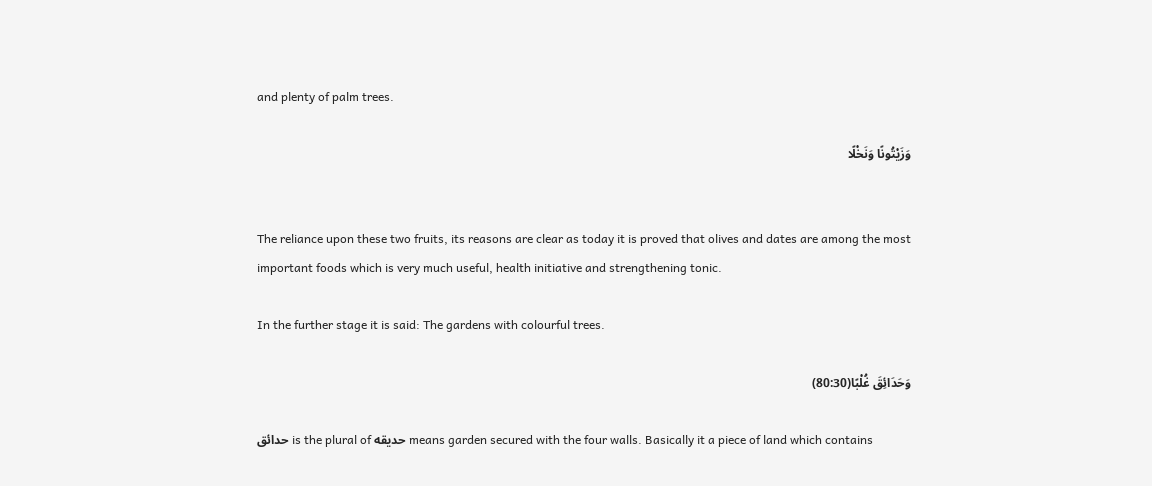and plenty of palm trees.

وَزَيْتُونًا وَنَخْلًا


The reliance upon these two fruits, its reasons are clear as today it is proved that olives and dates are among the most important foods which is very much useful, health initiative and strengthening tonic.

In the further stage it is said: The gardens with colourful trees.

وَحَدَائِقَ غُلْبًا(80:30)

حدائق is the plural of حديقه means garden secured with the four walls. Basically it a piece of land which contains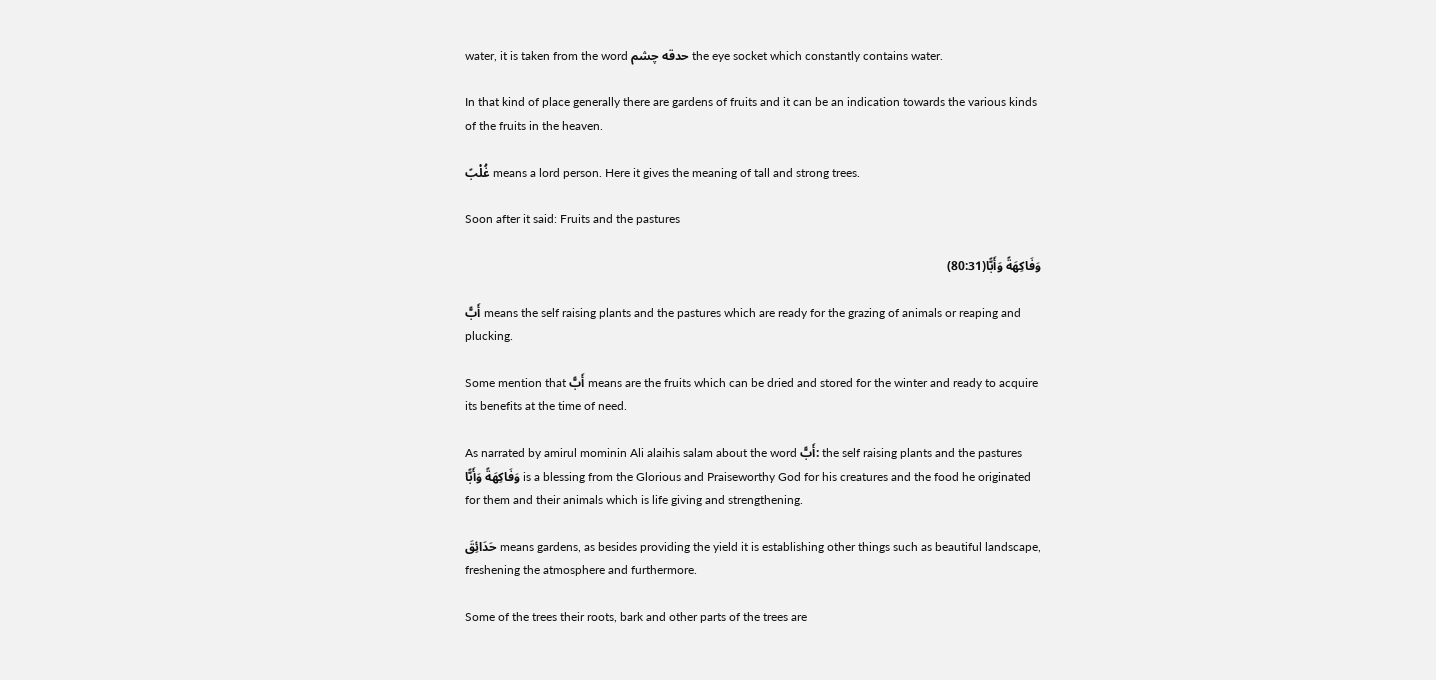water, it is taken from the word حدقه چشم the eye socket which constantly contains water.

In that kind of place generally there are gardens of fruits and it can be an indication towards the various kinds of the fruits in the heaven.

غُلْبً means a lord person. Here it gives the meaning of tall and strong trees.

Soon after it said: Fruits and the pastures

وَفَاكِهَةً وَأَبًّا(80:31)

أَبًّ means the self raising plants and the pastures which are ready for the grazing of animals or reaping and plucking.

Some mention that أَبًّ means are the fruits which can be dried and stored for the winter and ready to acquire its benefits at the time of need.

As narrated by amirul mominin Ali alaihis salam about the word أَبًّ: the self raising plants and the pastures وَفَاكِهَةً وَأَبًّا is a blessing from the Glorious and Praiseworthy God for his creatures and the food he originated for them and their animals which is life giving and strengthening.

حَدَائِقَ means gardens, as besides providing the yield it is establishing other things such as beautiful landscape, freshening the atmosphere and furthermore.

Some of the trees their roots, bark and other parts of the trees are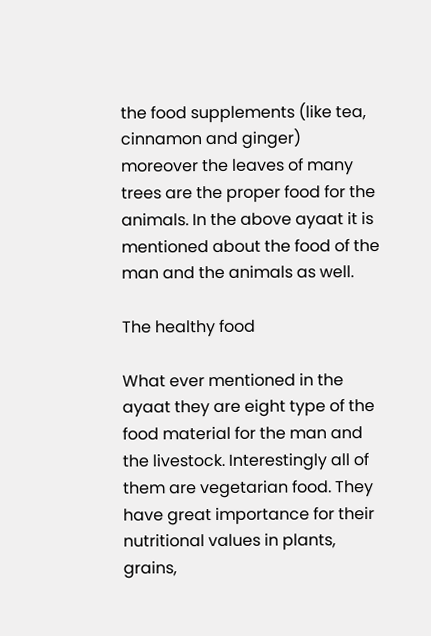the food supplements (like tea, cinnamon and ginger) moreover the leaves of many trees are the proper food for the animals. In the above ayaat it is mentioned about the food of the man and the animals as well.

The healthy food

What ever mentioned in the ayaat they are eight type of the food material for the man and the livestock. Interestingly all of them are vegetarian food. They have great importance for their nutritional values in plants, grains,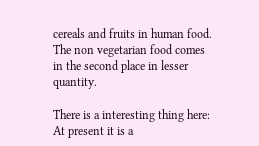cereals and fruits in human food. The non vegetarian food comes in the second place in lesser quantity.

There is a interesting thing here: At present it is a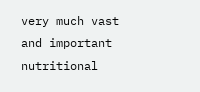very much vast and important nutritional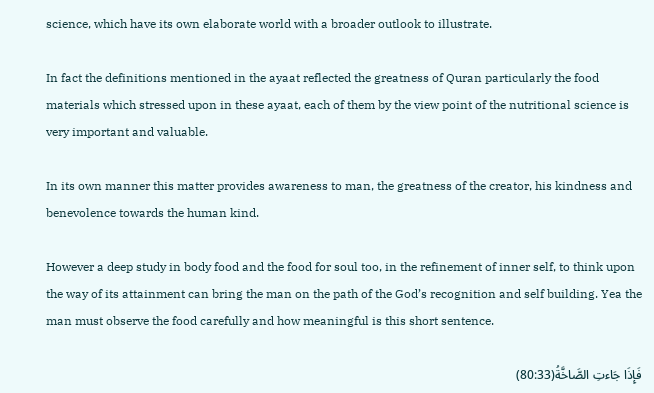science, which have its own elaborate world with a broader outlook to illustrate.

In fact the definitions mentioned in the ayaat reflected the greatness of Quran particularly the food materials which stressed upon in these ayaat, each of them by the view point of the nutritional science is very important and valuable.

In its own manner this matter provides awareness to man, the greatness of the creator, his kindness and benevolence towards the human kind.

However a deep study in body food and the food for soul too, in the refinement of inner self, to think upon the way of its attainment can bring the man on the path of the God’s recognition and self building. Yea the man must observe the food carefully and how meaningful is this short sentence.

فَإِذَا جَاءتِ الصَّاخَّةُ(80:33)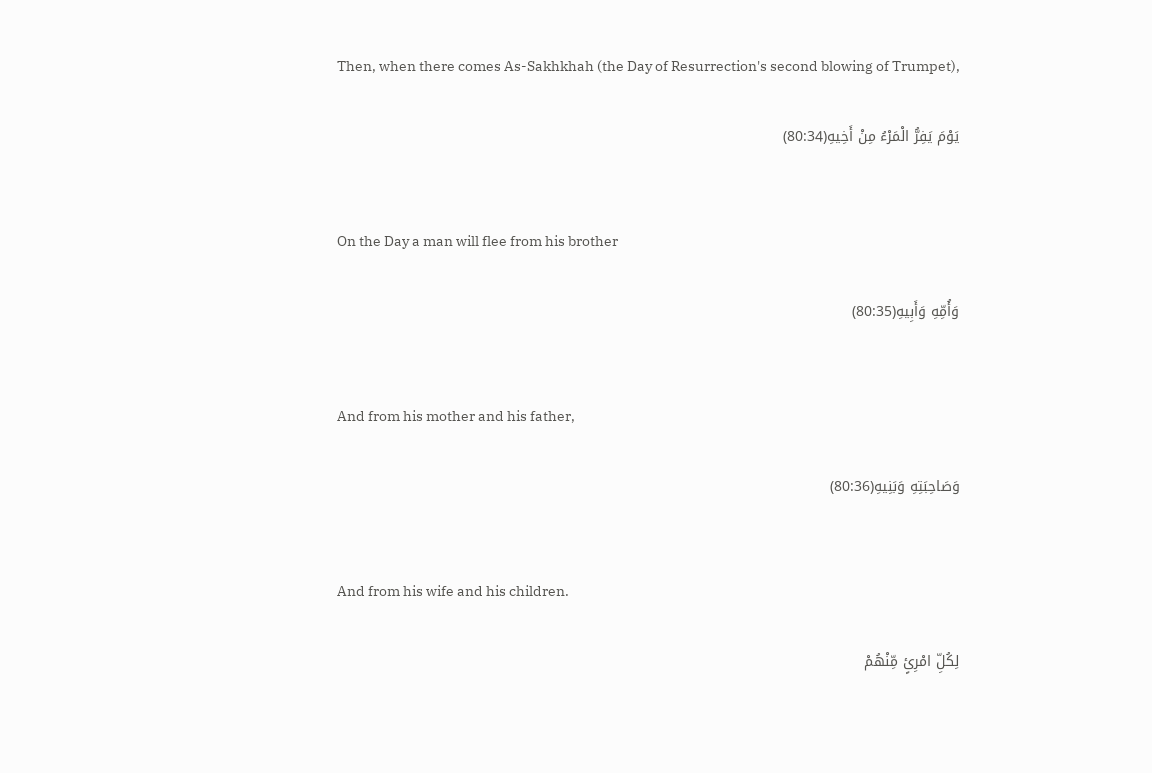Then, when there comes As-Sakhkhah (the Day of Resurrection's second blowing of Trumpet),

يَوْمَ يَفِرُّ الْمَرْءُ مِنْ أَخِيهِ(80:34)


On the Day a man will flee from his brother

وَأُمِّهِ وَأَبِيهِ(80:35)


And from his mother and his father,

وَصَاحِبَتِهِ وَبَنِيهِ(80:36)


And from his wife and his children.

لِكُلِّ امْرِئٍ مِّنْهُمْ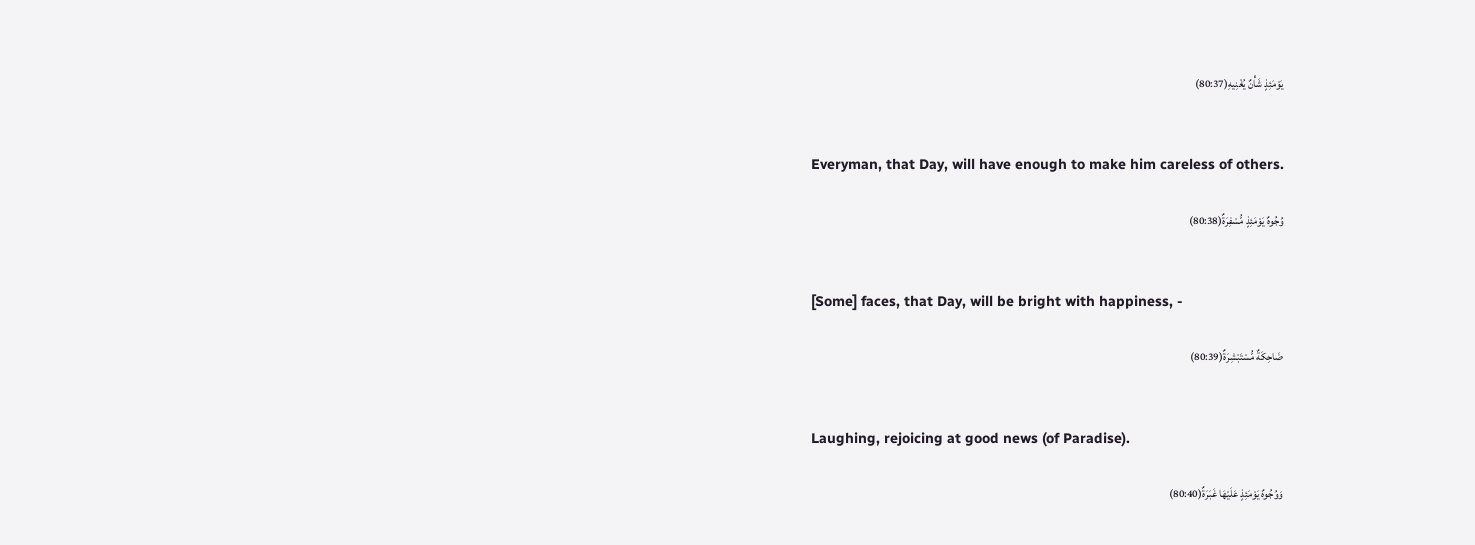يَوْمَئِذٍ شَأْنٌ يُغْنِيهِ(80:37)


Everyman, that Day, will have enough to make him careless of others.

وُجُوهٌ يَوْمَئِذٍ مُّسْفِرَةٌ(80:38)


[Some] faces, that Day, will be bright with happiness, -

ضَاحِكَةٌ مُّسْتَبْشِرَةٌ(80:39)


Laughing, rejoicing at good news (of Paradise).

وَوُجُوهٌ يَوْمَئِذٍ عَلَيْهَا غَبَرَةٌ(80:40)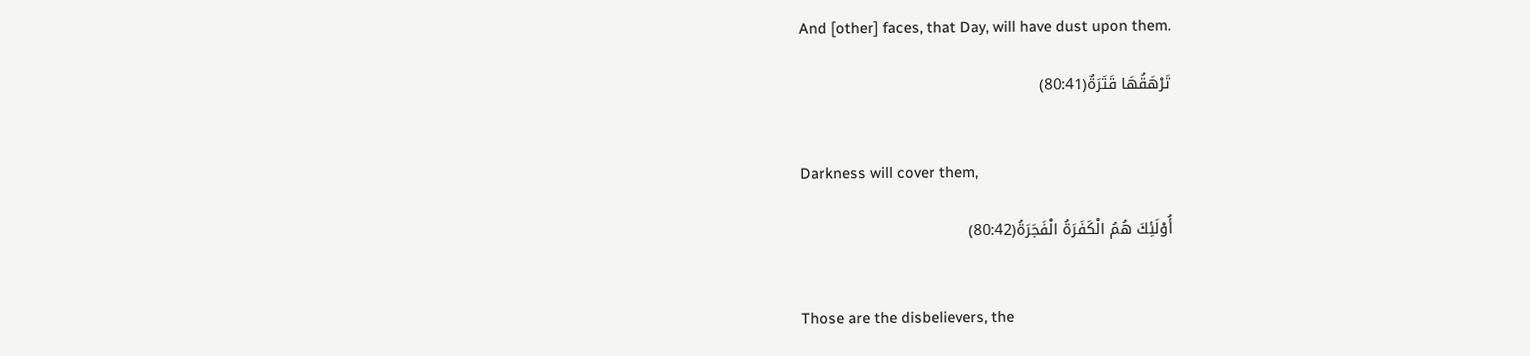And [other] faces, that Day, will have dust upon them.

تَرْهَقُهَا قَتَرَةٌ(80:41)


Darkness will cover them,

أُوْلَئِكَ هُمُ الْكَفَرَةُ الْفَجَرَةُ(80:42)


Those are the disbelievers, the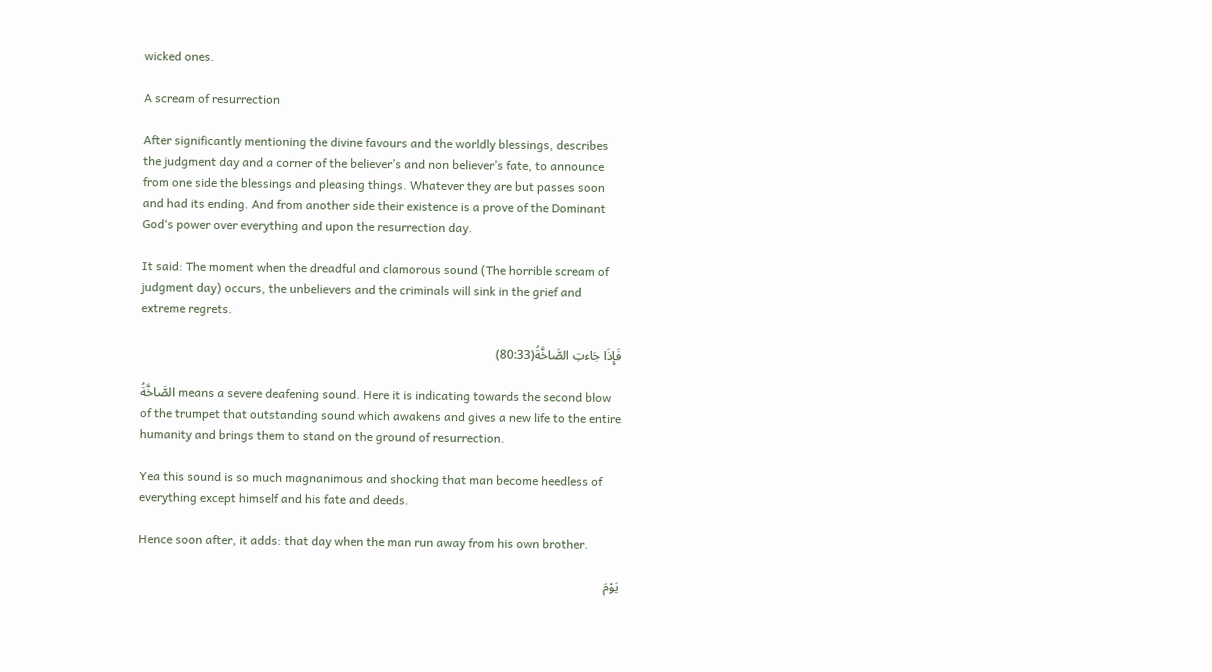wicked ones.

A scream of resurrection

After significantly mentioning the divine favours and the worldly blessings, describes the judgment day and a corner of the believer’s and non believer’s fate, to announce from one side the blessings and pleasing things. Whatever they are but passes soon and had its ending. And from another side their existence is a prove of the Dominant God‘s power over everything and upon the resurrection day.

It said: The moment when the dreadful and clamorous sound (The horrible scream of judgment day) occurs, the unbelievers and the criminals will sink in the grief and extreme regrets.

فَإِذَا جَاءتِ الصَّاخَّةُ(80:33)

الصَّاخَّةُ means a severe deafening sound. Here it is indicating towards the second blow of the trumpet that outstanding sound which awakens and gives a new life to the entire humanity and brings them to stand on the ground of resurrection.

Yea this sound is so much magnanimous and shocking that man become heedless of everything except himself and his fate and deeds.

Hence soon after, it adds: that day when the man run away from his own brother.

يَوْمَ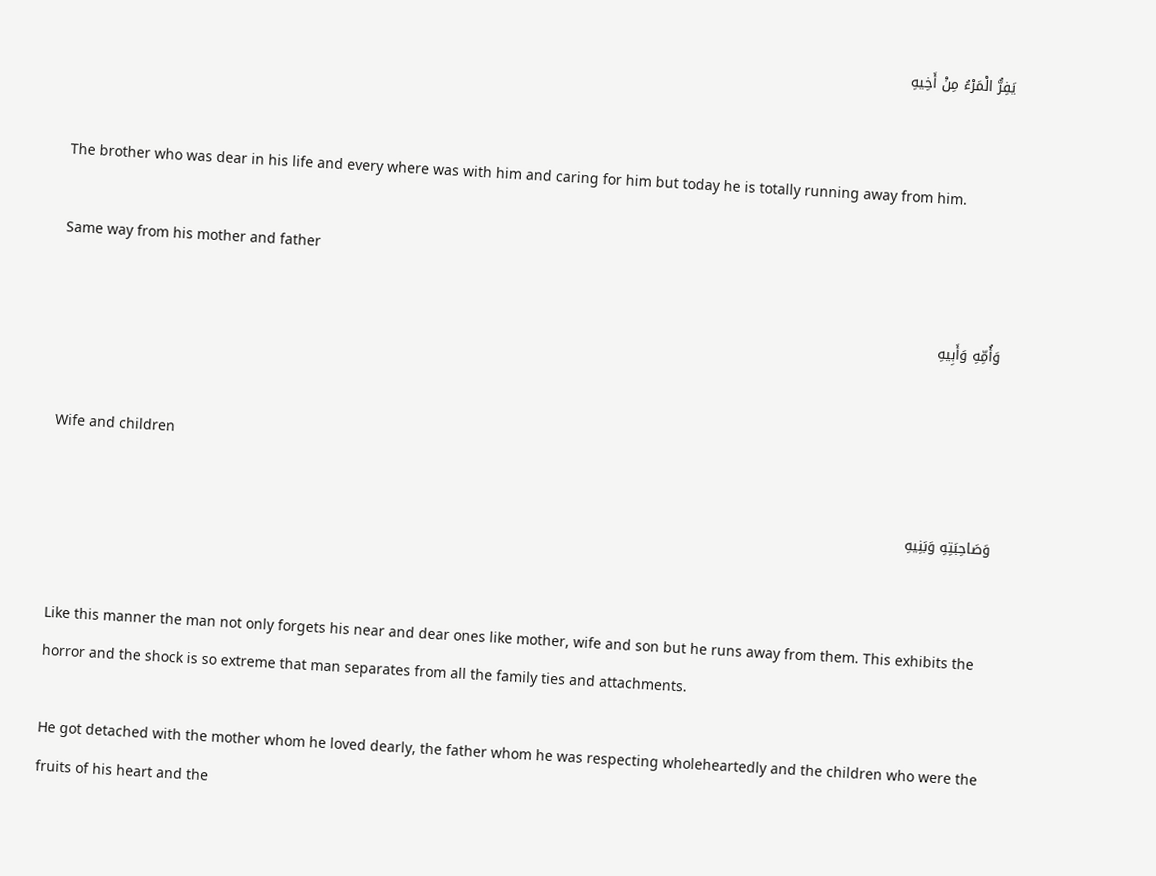يَفِرُّ الْمَرْءُ مِنْ أَخِيهِ


The brother who was dear in his life and every where was with him and caring for him but today he is totally running away from him.

Same way from his mother and father

وَأُمِّهِ وَأَبِيهِ


Wife and children

وَصَاحِبَتِهِ وَبَنِيهِ


Like this manner the man not only forgets his near and dear ones like mother, wife and son but he runs away from them. This exhibits the horror and the shock is so extreme that man separates from all the family ties and attachments.

He got detached with the mother whom he loved dearly, the father whom he was respecting wholeheartedly and the children who were the fruits of his heart and the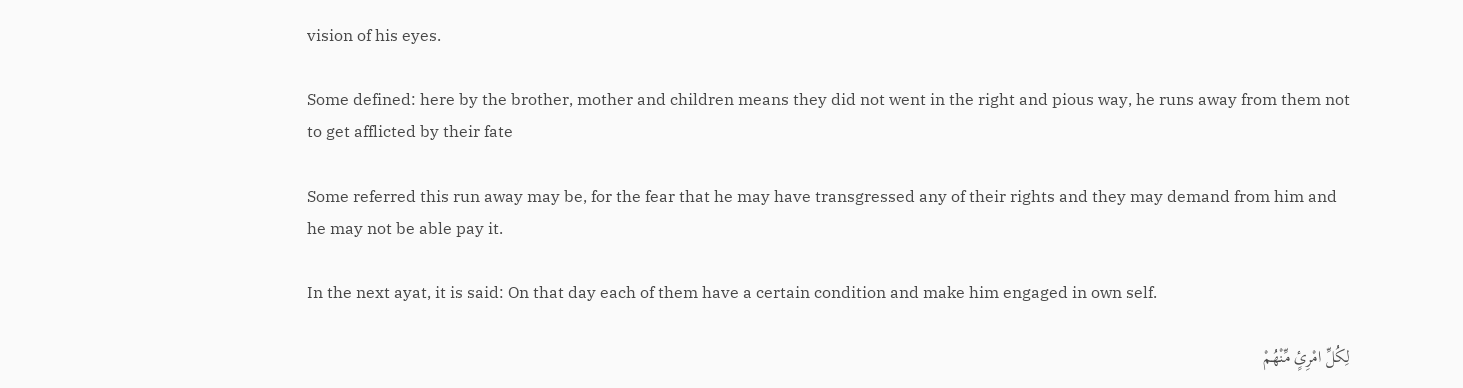vision of his eyes.

Some defined: here by the brother, mother and children means they did not went in the right and pious way, he runs away from them not to get afflicted by their fate

Some referred this run away may be, for the fear that he may have transgressed any of their rights and they may demand from him and he may not be able pay it.

In the next ayat, it is said: On that day each of them have a certain condition and make him engaged in own self.

لِكُلِّ امْرِئٍ مِّنْهُمْ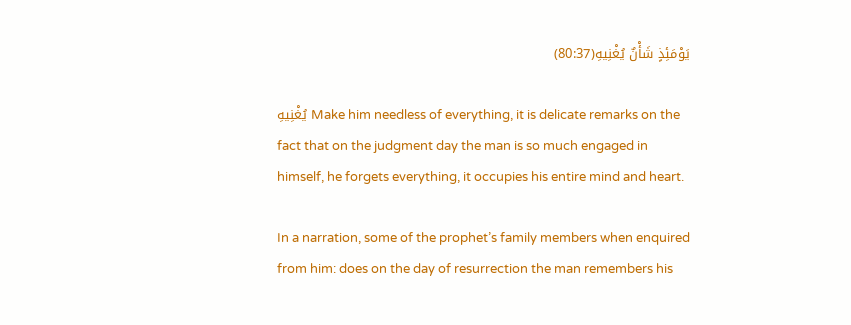يَوْمَئِذٍ شَأْنٌ يُغْنِيهِ(80:37)

يُغْنِيهِ Make him needless of everything, it is delicate remarks on the fact that on the judgment day the man is so much engaged in himself, he forgets everything, it occupies his entire mind and heart.

In a narration, some of the prophet’s family members when enquired from him: does on the day of resurrection the man remembers his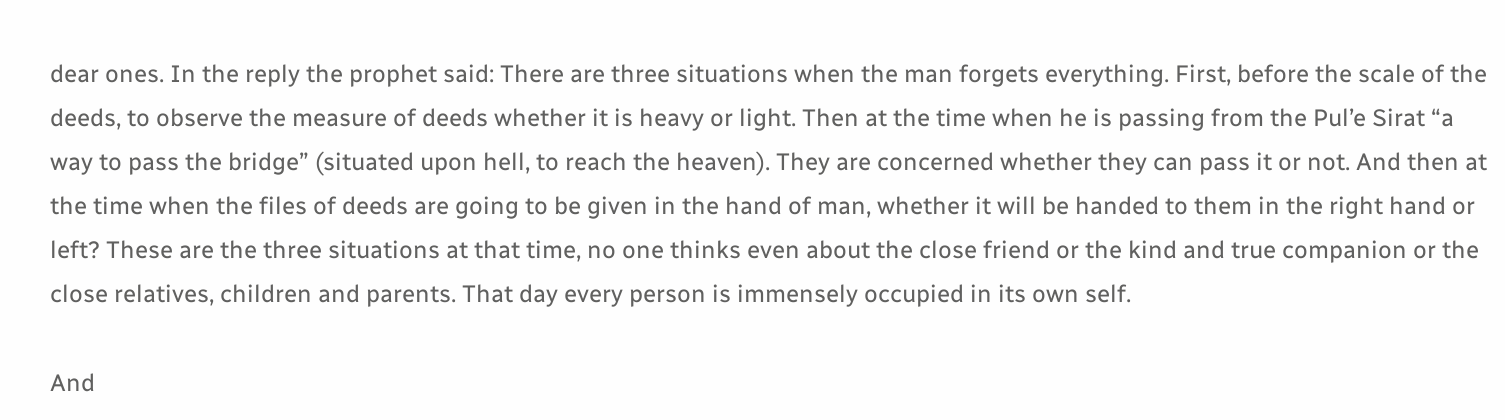dear ones. In the reply the prophet said: There are three situations when the man forgets everything. First, before the scale of the deeds, to observe the measure of deeds whether it is heavy or light. Then at the time when he is passing from the Pul’e Sirat “a way to pass the bridge” (situated upon hell, to reach the heaven). They are concerned whether they can pass it or not. And then at the time when the files of deeds are going to be given in the hand of man, whether it will be handed to them in the right hand or left? These are the three situations at that time, no one thinks even about the close friend or the kind and true companion or the close relatives, children and parents. That day every person is immensely occupied in its own self.

And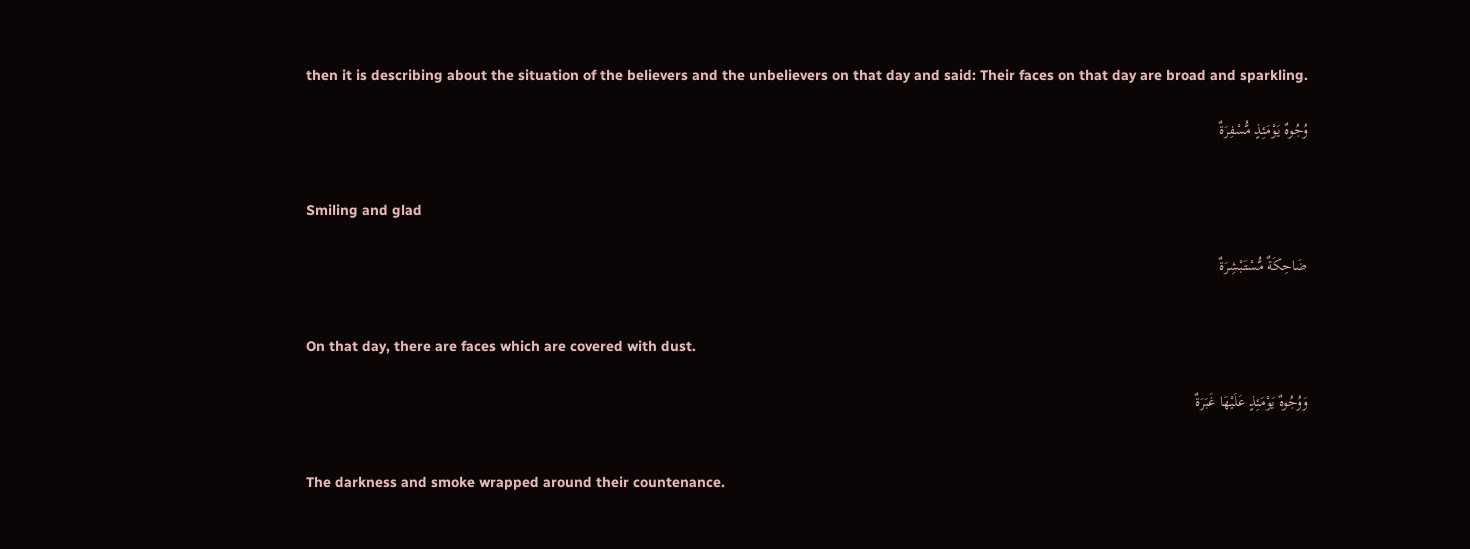then it is describing about the situation of the believers and the unbelievers on that day and said: Their faces on that day are broad and sparkling.

وُجُوهٌ يَوْمَئِذٍ مُّسْفِرَةٌ


Smiling and glad

ضَاحِكَةٌ مُّسْتَبْشِرَةٌ


On that day, there are faces which are covered with dust.

وَوُجُوهٌ يَوْمَئِذٍ عَلَيْهَا غَبَرَةٌ


The darkness and smoke wrapped around their countenance.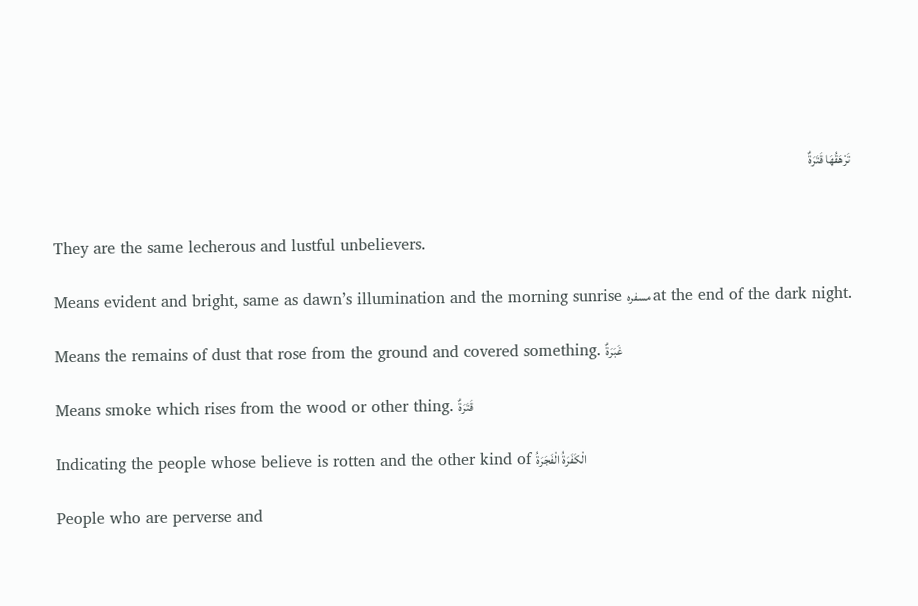تَرْهَقُهَا قَتَرَةٌ


They are the same lecherous and lustful unbelievers.

Means evident and bright, same as dawn’s illumination and the morning sunrise مسفره at the end of the dark night.

Means the remains of dust that rose from the ground and covered something. غَبَرَةٌ

Means smoke which rises from the wood or other thing. قَتَرَةٌ

Indicating the people whose believe is rotten and the other kind of الْكَفَرَةُ الْفَجَرَةُ

People who are perverse and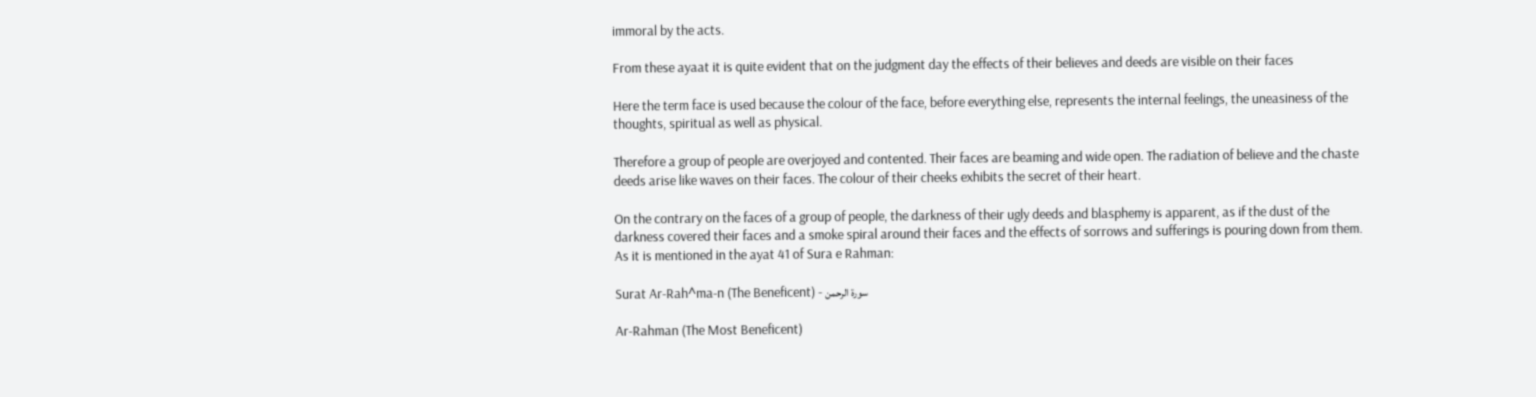immoral by the acts.

From these ayaat it is quite evident that on the judgment day the effects of their believes and deeds are visible on their faces

Here the term face is used because the colour of the face, before everything else, represents the internal feelings, the uneasiness of the thoughts, spiritual as well as physical.

Therefore a group of people are overjoyed and contented. Their faces are beaming and wide open. The radiation of believe and the chaste deeds arise like waves on their faces. The colour of their cheeks exhibits the secret of their heart.

On the contrary on the faces of a group of people, the darkness of their ugly deeds and blasphemy is apparent, as if the dust of the darkness covered their faces and a smoke spiral around their faces and the effects of sorrows and sufferings is pouring down from them. As it is mentioned in the ayat 41 of Sura e Rahman:

Surat Ar-Rah^ma-n (The Beneficent) - سورة الرحمن

Ar-Rahman (The Most Beneficent)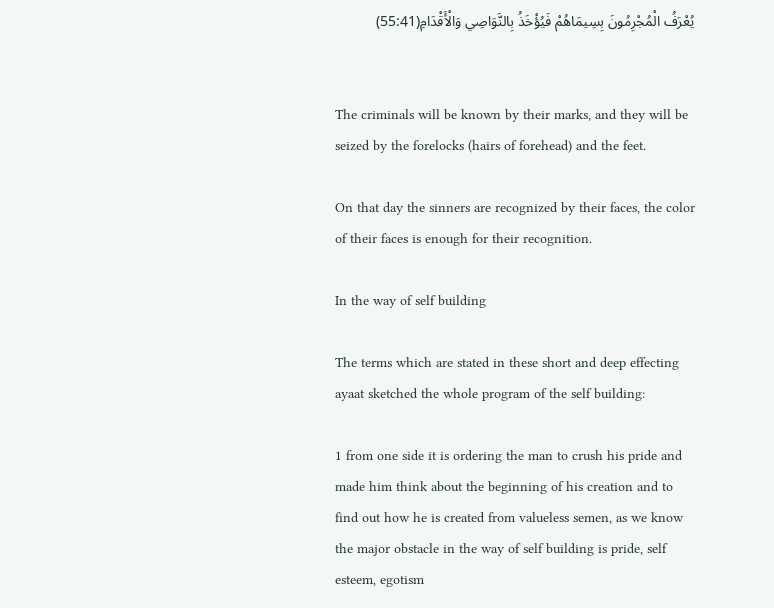يُعْرَفُ الْمُجْرِمُونَ بِسِيمَاهُمْ فَيُؤْخَذُ بِالنَّوَاصِي وَالْأَقْدَامِ(55:41)


The criminals will be known by their marks, and they will be seized by the forelocks (hairs of forehead) and the feet.

On that day the sinners are recognized by their faces, the color of their faces is enough for their recognition.

In the way of self building

The terms which are stated in these short and deep effecting ayaat sketched the whole program of the self building:

1 from one side it is ordering the man to crush his pride and made him think about the beginning of his creation and to find out how he is created from valueless semen, as we know the major obstacle in the way of self building is pride, self esteem, egotism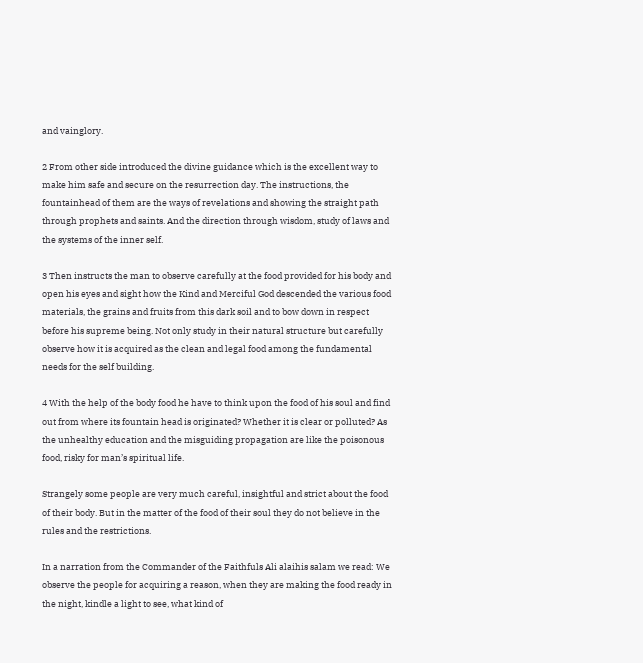and vainglory.

2 From other side introduced the divine guidance which is the excellent way to make him safe and secure on the resurrection day. The instructions, the fountainhead of them are the ways of revelations and showing the straight path through prophets and saints. And the direction through wisdom, study of laws and the systems of the inner self.

3 Then instructs the man to observe carefully at the food provided for his body and open his eyes and sight how the Kind and Merciful God descended the various food materials, the grains and fruits from this dark soil and to bow down in respect before his supreme being. Not only study in their natural structure but carefully observe how it is acquired as the clean and legal food among the fundamental needs for the self building.

4 With the help of the body food he have to think upon the food of his soul and find out from where its fountain head is originated? Whether it is clear or polluted? As the unhealthy education and the misguiding propagation are like the poisonous food, risky for man’s spiritual life.

Strangely some people are very much careful, insightful and strict about the food of their body. But in the matter of the food of their soul they do not believe in the rules and the restrictions.

In a narration from the Commander of the Faithfuls Ali alaihis salam we read: We observe the people for acquiring a reason, when they are making the food ready in the night, kindle a light to see, what kind of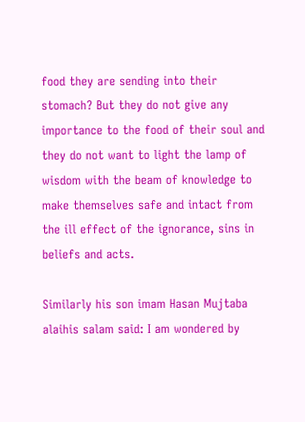food they are sending into their stomach? But they do not give any importance to the food of their soul and they do not want to light the lamp of wisdom with the beam of knowledge to make themselves safe and intact from the ill effect of the ignorance, sins in beliefs and acts.

Similarly his son imam Hasan Mujtaba alaihis salam said: I am wondered by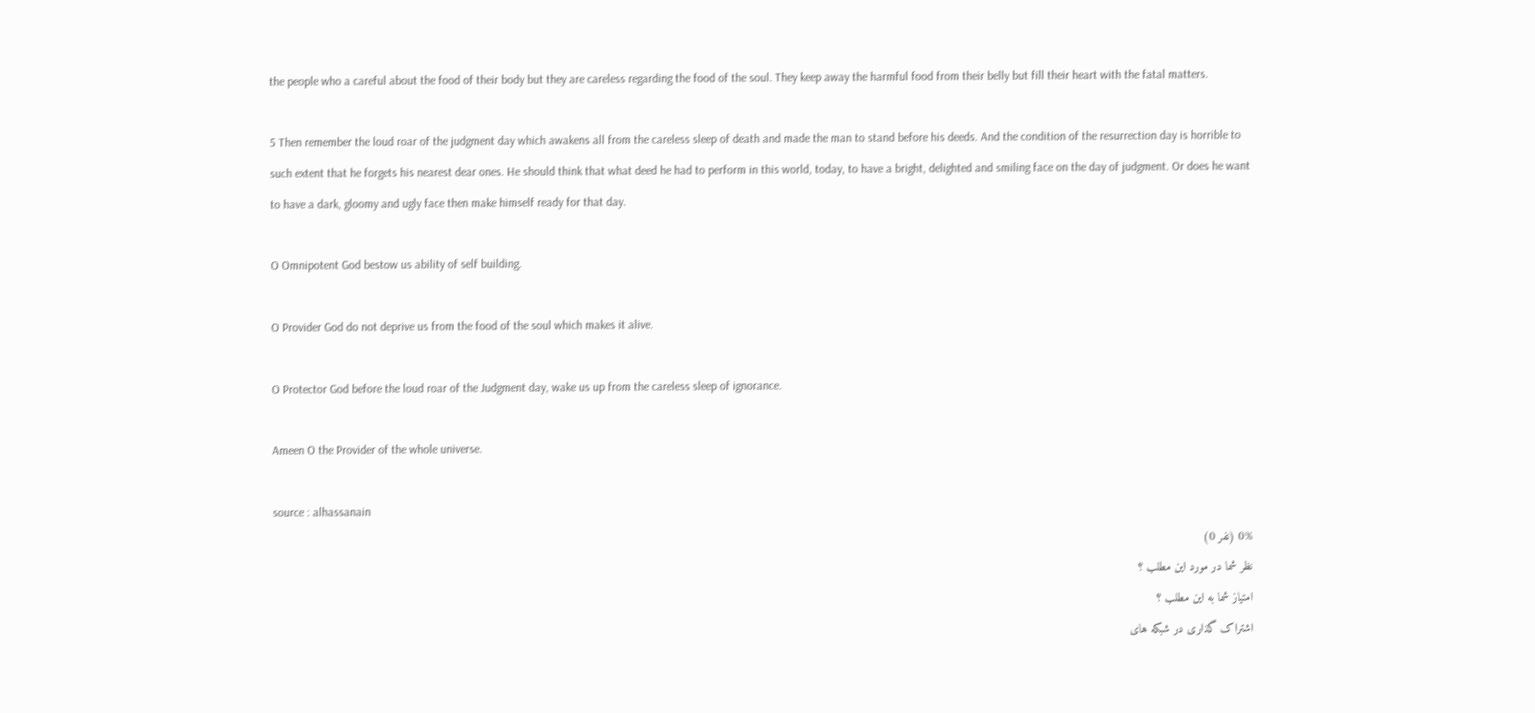the people who a careful about the food of their body but they are careless regarding the food of the soul. They keep away the harmful food from their belly but fill their heart with the fatal matters.

5 Then remember the loud roar of the judgment day which awakens all from the careless sleep of death and made the man to stand before his deeds. And the condition of the resurrection day is horrible to such extent that he forgets his nearest dear ones. He should think that what deed he had to perform in this world, today, to have a bright, delighted and smiling face on the day of judgment. Or does he want to have a dark, gloomy and ugly face then make himself ready for that day.

O Omnipotent God bestow us ability of self building.

O Provider God do not deprive us from the food of the soul which makes it alive.

O Protector God before the loud roar of the Judgment day, wake us up from the careless sleep of ignorance.

Ameen O the Provider of the whole universe.

source : alhassanain
0% (نفر 0)
نظر شما در مورد این مطلب ؟
امتیاز شما به این مطلب ؟
اشتراک گذاری در شبکه های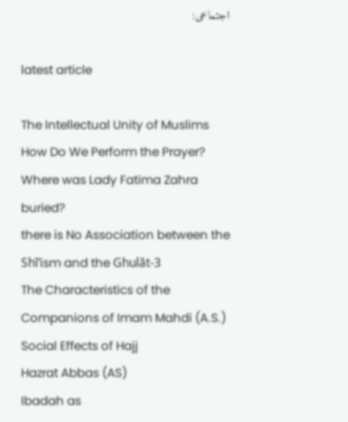اجتماعی:

latest article

The Intellectual Unity of Muslims
How Do We Perform the Prayer?
Where was Lady Fatima Zahra buried?
there is No Association between the Shī‘ism and the Ghulāt-3
The Characteristics of the Companions of Imam Mahdi (A.S.)
Social Effects of Hajj
Hazrat Abbas (AS)
Ibadah as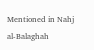Mentioned in Nahj al-Balaghah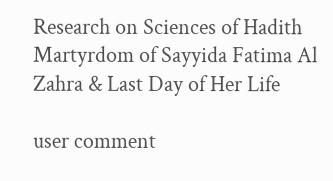Research on Sciences of Hadith
Martyrdom of Sayyida Fatima Al Zahra & Last Day of Her Life

user comment